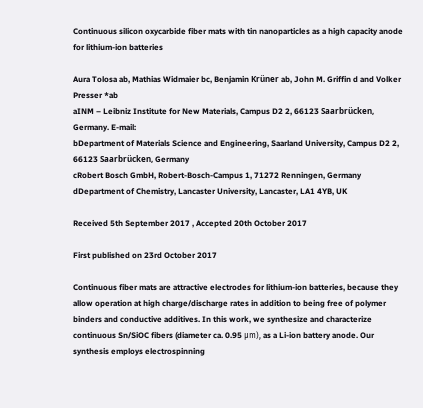Continuous silicon oxycarbide fiber mats with tin nanoparticles as a high capacity anode for lithium-ion batteries

Aura Tolosa ab, Mathias Widmaier bc, Benjamin Krüner ab, John M. Griffin d and Volker Presser *ab
aINM – Leibniz Institute for New Materials, Campus D2 2, 66123 Saarbrücken, Germany. E-mail:
bDepartment of Materials Science and Engineering, Saarland University, Campus D2 2, 66123 Saarbrücken, Germany
cRobert Bosch GmbH, Robert-Bosch-Campus 1, 71272 Renningen, Germany
dDepartment of Chemistry, Lancaster University, Lancaster, LA1 4YB, UK

Received 5th September 2017 , Accepted 20th October 2017

First published on 23rd October 2017

Continuous fiber mats are attractive electrodes for lithium-ion batteries, because they allow operation at high charge/discharge rates in addition to being free of polymer binders and conductive additives. In this work, we synthesize and characterize continuous Sn/SiOC fibers (diameter ca. 0.95 μm), as a Li-ion battery anode. Our synthesis employs electrospinning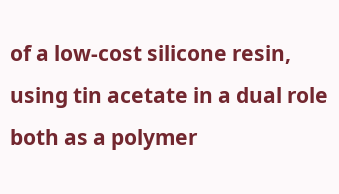of a low-cost silicone resin, using tin acetate in a dual role both as a polymer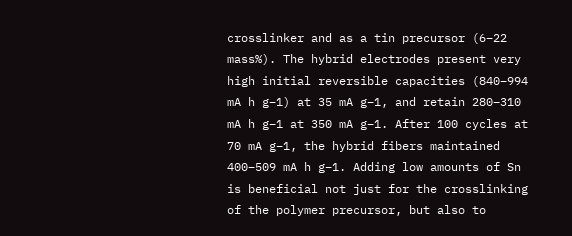crosslinker and as a tin precursor (6–22 mass%). The hybrid electrodes present very high initial reversible capacities (840–994 mA h g−1) at 35 mA g−1, and retain 280–310 mA h g−1 at 350 mA g−1. After 100 cycles at 70 mA g−1, the hybrid fibers maintained 400–509 mA h g−1. Adding low amounts of Sn is beneficial not just for the crosslinking of the polymer precursor, but also to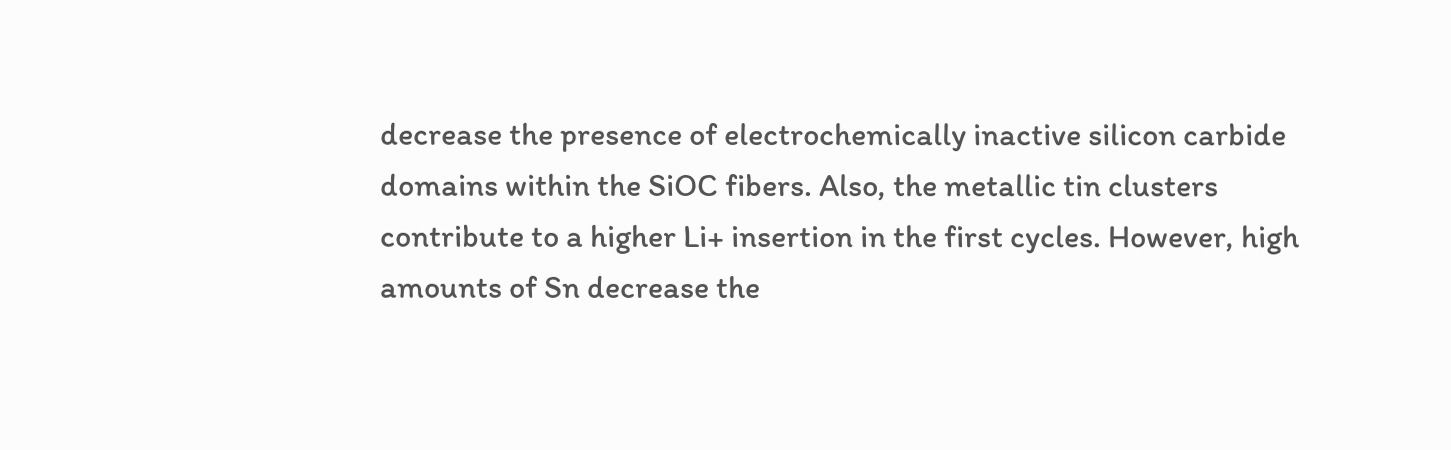decrease the presence of electrochemically inactive silicon carbide domains within the SiOC fibers. Also, the metallic tin clusters contribute to a higher Li+ insertion in the first cycles. However, high amounts of Sn decrease the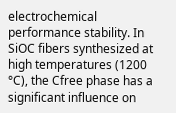electrochemical performance stability. In SiOC fibers synthesized at high temperatures (1200 °C), the Cfree phase has a significant influence on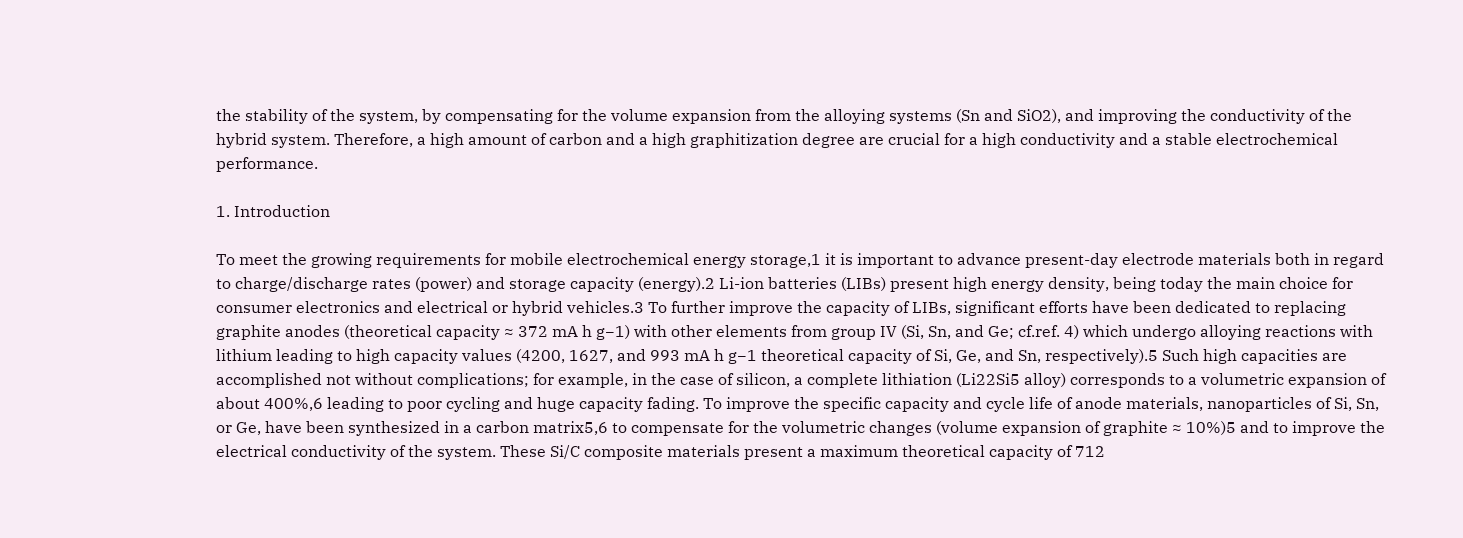the stability of the system, by compensating for the volume expansion from the alloying systems (Sn and SiO2), and improving the conductivity of the hybrid system. Therefore, a high amount of carbon and a high graphitization degree are crucial for a high conductivity and a stable electrochemical performance.

1. Introduction

To meet the growing requirements for mobile electrochemical energy storage,1 it is important to advance present-day electrode materials both in regard to charge/discharge rates (power) and storage capacity (energy).2 Li-ion batteries (LIBs) present high energy density, being today the main choice for consumer electronics and electrical or hybrid vehicles.3 To further improve the capacity of LIBs, significant efforts have been dedicated to replacing graphite anodes (theoretical capacity ≈ 372 mA h g−1) with other elements from group IV (Si, Sn, and Ge; cf.ref. 4) which undergo alloying reactions with lithium leading to high capacity values (4200, 1627, and 993 mA h g−1 theoretical capacity of Si, Ge, and Sn, respectively).5 Such high capacities are accomplished not without complications; for example, in the case of silicon, a complete lithiation (Li22Si5 alloy) corresponds to a volumetric expansion of about 400%,6 leading to poor cycling and huge capacity fading. To improve the specific capacity and cycle life of anode materials, nanoparticles of Si, Sn, or Ge, have been synthesized in a carbon matrix5,6 to compensate for the volumetric changes (volume expansion of graphite ≈ 10%)5 and to improve the electrical conductivity of the system. These Si/C composite materials present a maximum theoretical capacity of 712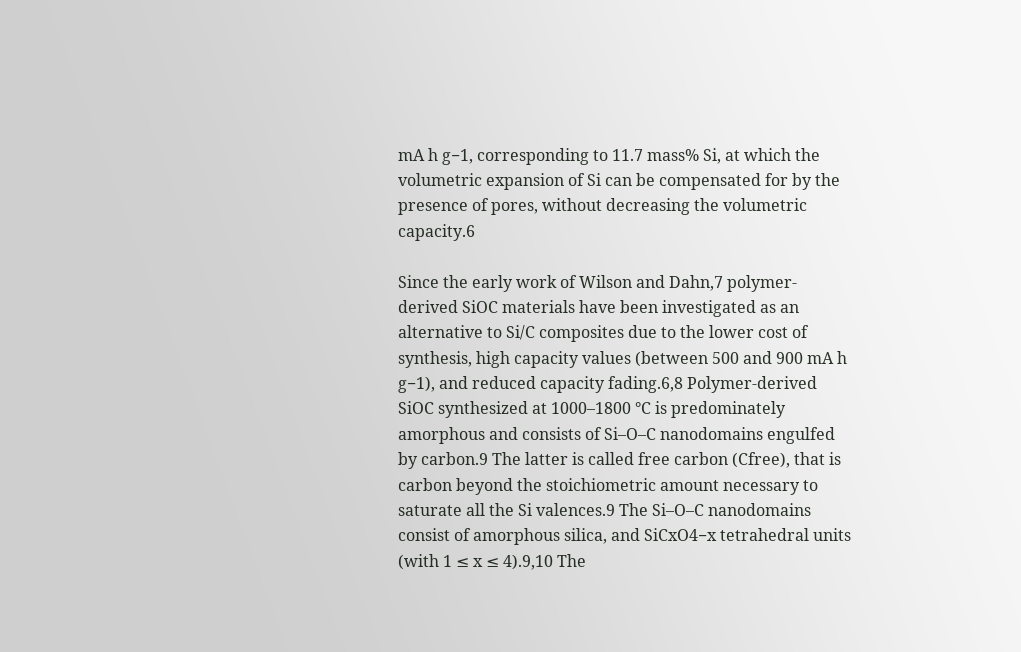mA h g−1, corresponding to 11.7 mass% Si, at which the volumetric expansion of Si can be compensated for by the presence of pores, without decreasing the volumetric capacity.6

Since the early work of Wilson and Dahn,7 polymer-derived SiOC materials have been investigated as an alternative to Si/C composites due to the lower cost of synthesis, high capacity values (between 500 and 900 mA h g−1), and reduced capacity fading.6,8 Polymer-derived SiOC synthesized at 1000–1800 °C is predominately amorphous and consists of Si–O–C nanodomains engulfed by carbon.9 The latter is called free carbon (Cfree), that is carbon beyond the stoichiometric amount necessary to saturate all the Si valences.9 The Si–O–C nanodomains consist of amorphous silica, and SiCxO4−x tetrahedral units (with 1 ≤ x ≤ 4).9,10 The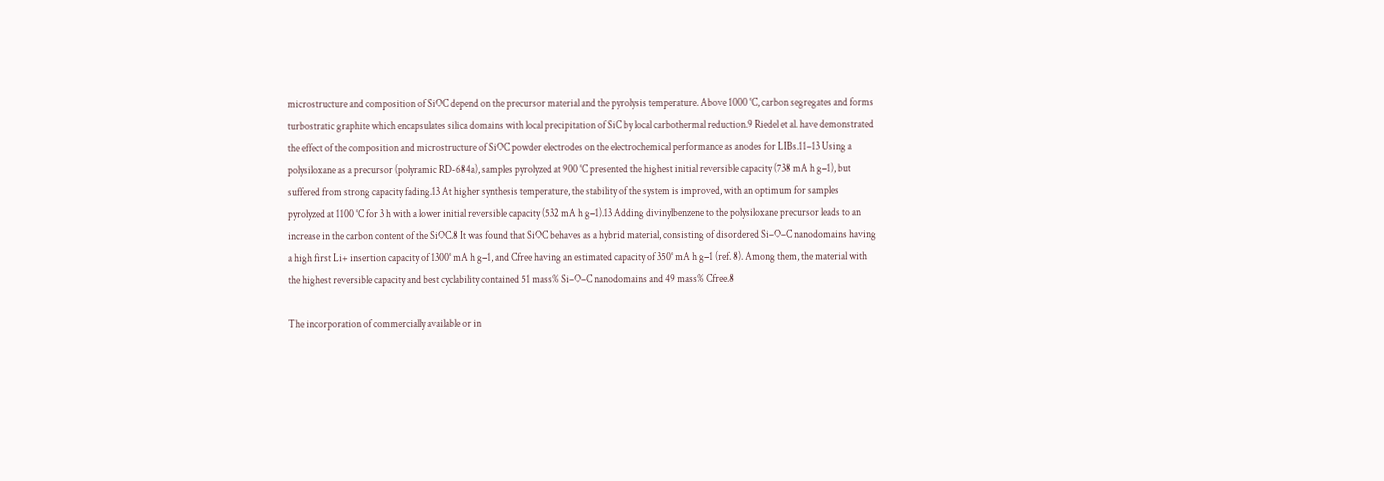microstructure and composition of SiOC depend on the precursor material and the pyrolysis temperature. Above 1000 °C, carbon segregates and forms turbostratic graphite which encapsulates silica domains with local precipitation of SiC by local carbothermal reduction.9 Riedel et al. have demonstrated the effect of the composition and microstructure of SiOC powder electrodes on the electrochemical performance as anodes for LIBs.11–13 Using a polysiloxane as a precursor (polyramic RD-684a), samples pyrolyzed at 900 °C presented the highest initial reversible capacity (738 mA h g−1), but suffered from strong capacity fading.13 At higher synthesis temperature, the stability of the system is improved, with an optimum for samples pyrolyzed at 1100 °C for 3 h with a lower initial reversible capacity (532 mA h g−1).13 Adding divinylbenzene to the polysiloxane precursor leads to an increase in the carbon content of the SiOC.8 It was found that SiOC behaves as a hybrid material, consisting of disordered Si–O–C nanodomains having a high first Li+ insertion capacity of 1300° mA h g−1, and Cfree having an estimated capacity of 350° mA h g−1 (ref. 8). Among them, the material with the highest reversible capacity and best cyclability contained 51 mass% Si–O–C nanodomains and 49 mass% Cfree.8

The incorporation of commercially available or in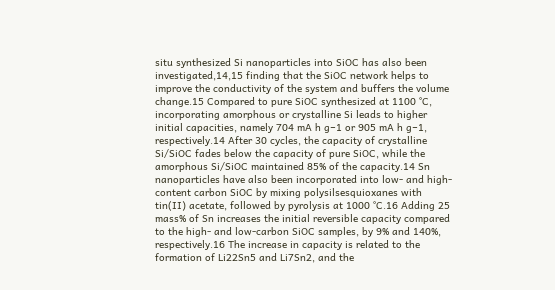situ synthesized Si nanoparticles into SiOC has also been investigated,14,15 finding that the SiOC network helps to improve the conductivity of the system and buffers the volume change.15 Compared to pure SiOC synthesized at 1100 °C, incorporating amorphous or crystalline Si leads to higher initial capacities, namely 704 mA h g−1 or 905 mA h g−1, respectively.14 After 30 cycles, the capacity of crystalline Si/SiOC fades below the capacity of pure SiOC, while the amorphous Si/SiOC maintained 85% of the capacity.14 Sn nanoparticles have also been incorporated into low- and high-content carbon SiOC by mixing polysilsesquioxanes with tin(II) acetate, followed by pyrolysis at 1000 °C.16 Adding 25 mass% of Sn increases the initial reversible capacity compared to the high- and low-carbon SiOC samples, by 9% and 140%, respectively.16 The increase in capacity is related to the formation of Li22Sn5 and Li7Sn2, and the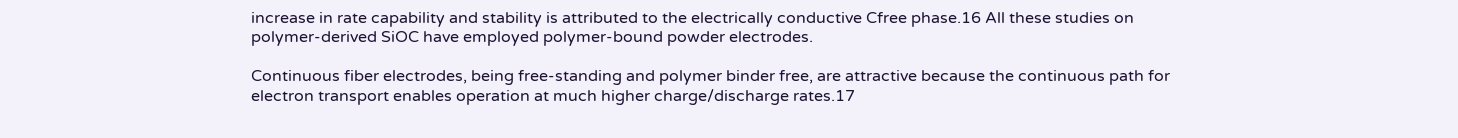increase in rate capability and stability is attributed to the electrically conductive Cfree phase.16 All these studies on polymer-derived SiOC have employed polymer-bound powder electrodes.

Continuous fiber electrodes, being free-standing and polymer binder free, are attractive because the continuous path for electron transport enables operation at much higher charge/discharge rates.17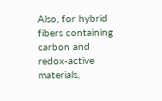Also, for hybrid fibers containing carbon and redox-active materials,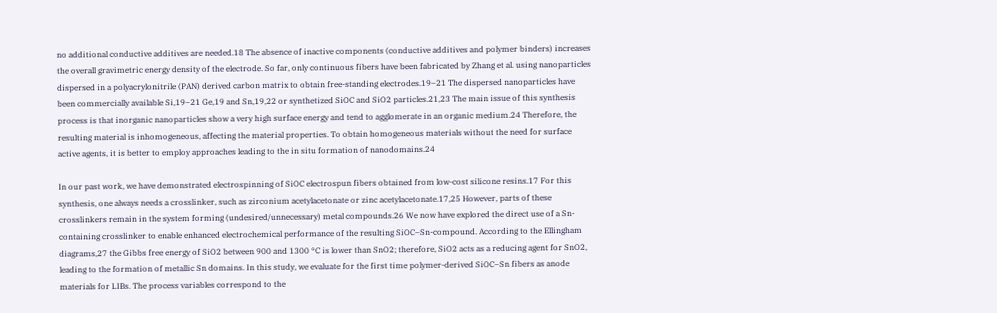no additional conductive additives are needed.18 The absence of inactive components (conductive additives and polymer binders) increases the overall gravimetric energy density of the electrode. So far, only continuous fibers have been fabricated by Zhang et al. using nanoparticles dispersed in a polyacrylonitrile (PAN) derived carbon matrix to obtain free-standing electrodes.19–21 The dispersed nanoparticles have been commercially available Si,19–21 Ge,19 and Sn,19,22 or synthetized SiOC and SiO2 particles.21,23 The main issue of this synthesis process is that inorganic nanoparticles show a very high surface energy and tend to agglomerate in an organic medium.24 Therefore, the resulting material is inhomogeneous, affecting the material properties. To obtain homogeneous materials without the need for surface active agents, it is better to employ approaches leading to the in situ formation of nanodomains.24

In our past work, we have demonstrated electrospinning of SiOC electrospun fibers obtained from low-cost silicone resins.17 For this synthesis, one always needs a crosslinker, such as zirconium acetylacetonate or zinc acetylacetonate.17,25 However, parts of these crosslinkers remain in the system forming (undesired/unnecessary) metal compounds.26 We now have explored the direct use of a Sn-containing crosslinker to enable enhanced electrochemical performance of the resulting SiOC–Sn-compound. According to the Ellingham diagrams,27 the Gibbs free energy of SiO2 between 900 and 1300 °C is lower than SnO2; therefore, SiO2 acts as a reducing agent for SnO2, leading to the formation of metallic Sn domains. In this study, we evaluate for the first time polymer-derived SiOC–Sn fibers as anode materials for LIBs. The process variables correspond to the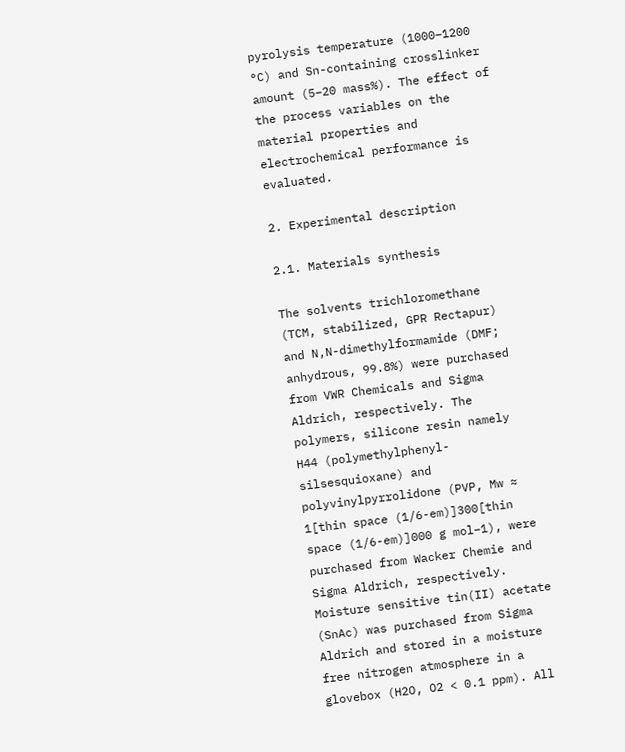pyrolysis temperature (1000–1200 °C) and Sn-containing crosslinker amount (5–20 mass%). The effect of the process variables on the material properties and electrochemical performance is evaluated.

2. Experimental description

2.1. Materials synthesis

The solvents trichloromethane (TCM, stabilized, GPR Rectapur) and N,N-dimethylformamide (DMF; anhydrous, 99.8%) were purchased from VWR Chemicals and Sigma Aldrich, respectively. The polymers, silicone resin namely H44 (polymethylphenyl-silsesquioxane) and polyvinylpyrrolidone (PVP, Mw ≈ 1[thin space (1/6-em)]300[thin space (1/6-em)]000 g mol−1), were purchased from Wacker Chemie and Sigma Aldrich, respectively. Moisture sensitive tin(II) acetate (SnAc) was purchased from Sigma Aldrich and stored in a moisture free nitrogen atmosphere in a glovebox (H2O, O2 < 0.1 ppm). All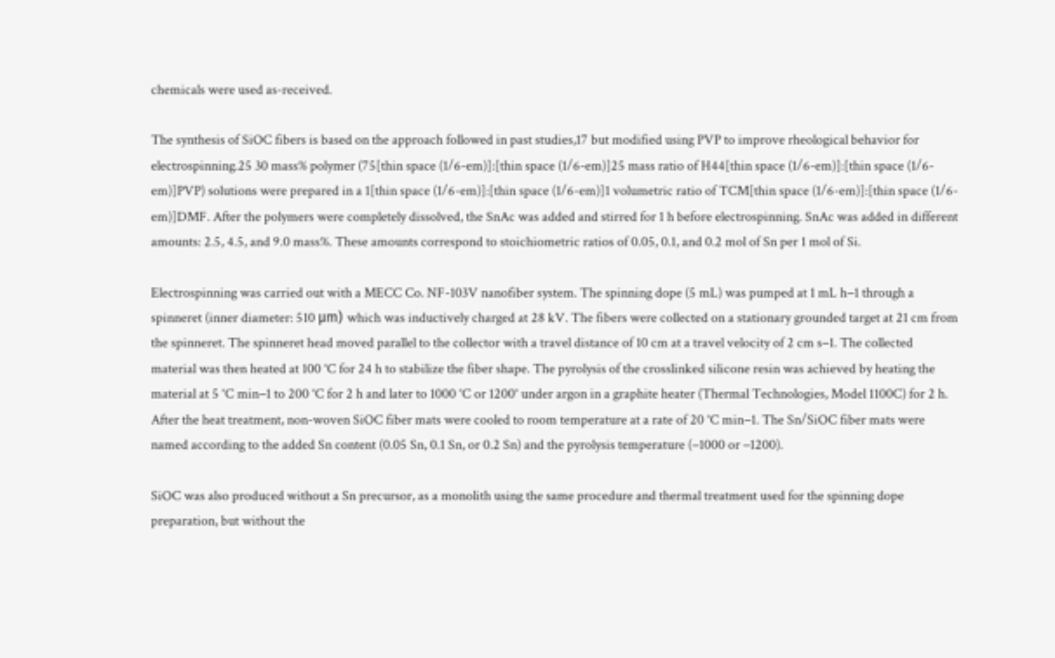chemicals were used as-received.

The synthesis of SiOC fibers is based on the approach followed in past studies,17 but modified using PVP to improve rheological behavior for electrospinning.25 30 mass% polymer (75[thin space (1/6-em)]:[thin space (1/6-em)]25 mass ratio of H44[thin space (1/6-em)]:[thin space (1/6-em)]PVP) solutions were prepared in a 1[thin space (1/6-em)]:[thin space (1/6-em)]1 volumetric ratio of TCM[thin space (1/6-em)]:[thin space (1/6-em)]DMF. After the polymers were completely dissolved, the SnAc was added and stirred for 1 h before electrospinning. SnAc was added in different amounts: 2.5, 4.5, and 9.0 mass%. These amounts correspond to stoichiometric ratios of 0.05, 0.1, and 0.2 mol of Sn per 1 mol of Si.

Electrospinning was carried out with a MECC Co. NF-103V nanofiber system. The spinning dope (5 mL) was pumped at 1 mL h−1 through a spinneret (inner diameter: 510 μm) which was inductively charged at 28 kV. The fibers were collected on a stationary grounded target at 21 cm from the spinneret. The spinneret head moved parallel to the collector with a travel distance of 10 cm at a travel velocity of 2 cm s−1. The collected material was then heated at 100 °C for 24 h to stabilize the fiber shape. The pyrolysis of the crosslinked silicone resin was achieved by heating the material at 5 °C min−1 to 200 °C for 2 h and later to 1000 °C or 1200° under argon in a graphite heater (Thermal Technologies, Model 1100C) for 2 h. After the heat treatment, non-woven SiOC fiber mats were cooled to room temperature at a rate of 20 °C min−1. The Sn/SiOC fiber mats were named according to the added Sn content (0.05 Sn, 0.1 Sn, or 0.2 Sn) and the pyrolysis temperature (−1000 or −1200).

SiOC was also produced without a Sn precursor, as a monolith using the same procedure and thermal treatment used for the spinning dope preparation, but without the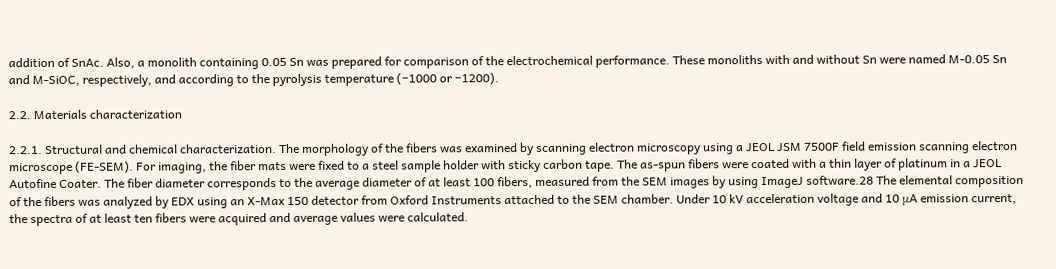addition of SnAc. Also, a monolith containing 0.05 Sn was prepared for comparison of the electrochemical performance. These monoliths with and without Sn were named M-0.05 Sn and M-SiOC, respectively, and according to the pyrolysis temperature (−1000 or −1200).

2.2. Materials characterization

2.2.1. Structural and chemical characterization. The morphology of the fibers was examined by scanning electron microscopy using a JEOL JSM 7500F field emission scanning electron microscope (FE-SEM). For imaging, the fiber mats were fixed to a steel sample holder with sticky carbon tape. The as-spun fibers were coated with a thin layer of platinum in a JEOL Autofine Coater. The fiber diameter corresponds to the average diameter of at least 100 fibers, measured from the SEM images by using ImageJ software.28 The elemental composition of the fibers was analyzed by EDX using an X-Max 150 detector from Oxford Instruments attached to the SEM chamber. Under 10 kV acceleration voltage and 10 μA emission current, the spectra of at least ten fibers were acquired and average values were calculated.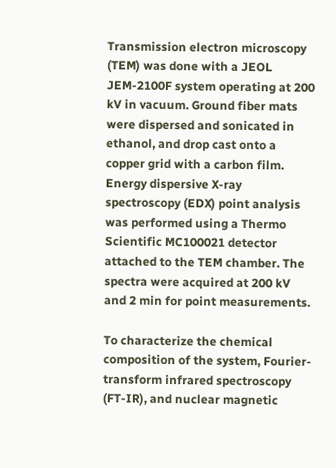Transmission electron microscopy (TEM) was done with a JEOL JEM-2100F system operating at 200 kV in vacuum. Ground fiber mats were dispersed and sonicated in ethanol, and drop cast onto a copper grid with a carbon film. Energy dispersive X-ray spectroscopy (EDX) point analysis was performed using a Thermo Scientific MC100021 detector attached to the TEM chamber. The spectra were acquired at 200 kV and 2 min for point measurements.

To characterize the chemical composition of the system, Fourier-transform infrared spectroscopy (FT-IR), and nuclear magnetic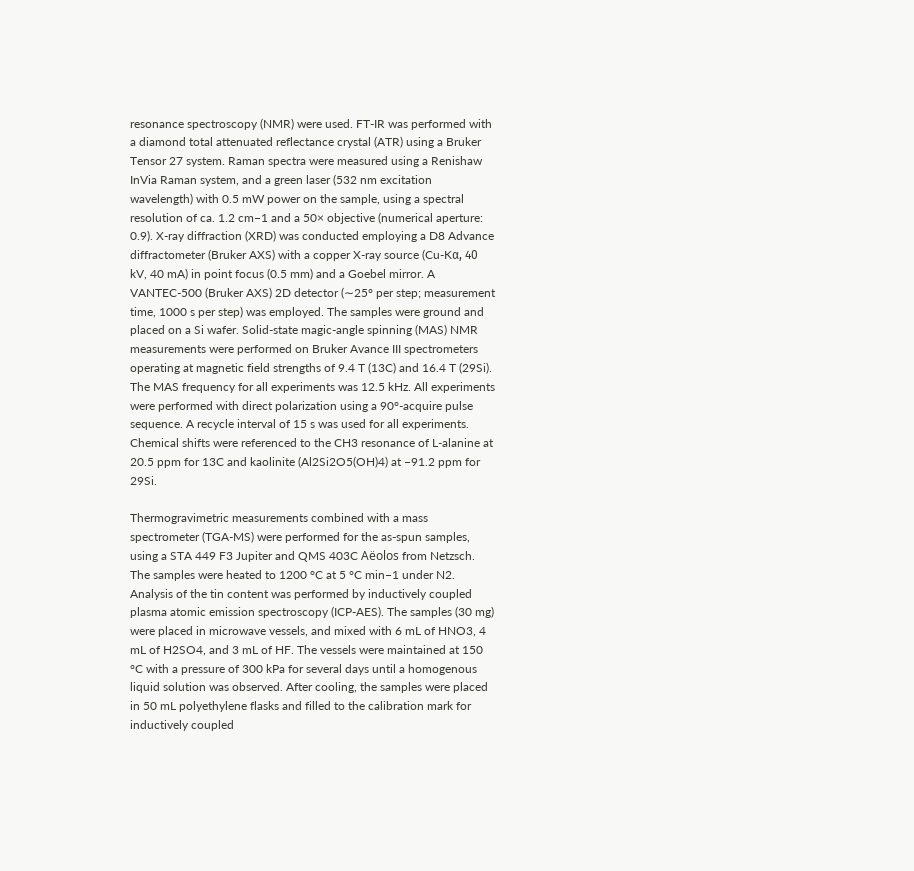resonance spectroscopy (NMR) were used. FT-IR was performed with a diamond total attenuated reflectance crystal (ATR) using a Bruker Tensor 27 system. Raman spectra were measured using a Renishaw InVia Raman system, and a green laser (532 nm excitation wavelength) with 0.5 mW power on the sample, using a spectral resolution of ca. 1.2 cm−1 and a 50× objective (numerical aperture: 0.9). X-ray diffraction (XRD) was conducted employing a D8 Advance diffractometer (Bruker AXS) with a copper X-ray source (Cu-Kα, 40 kV, 40 mA) in point focus (0.5 mm) and a Goebel mirror. A VANTEC-500 (Bruker AXS) 2D detector (∼25° per step; measurement time, 1000 s per step) was employed. The samples were ground and placed on a Si wafer. Solid-state magic-angle spinning (MAS) NMR measurements were performed on Bruker Avance III spectrometers operating at magnetic field strengths of 9.4 T (13C) and 16.4 T (29Si). The MAS frequency for all experiments was 12.5 kHz. All experiments were performed with direct polarization using a 90°-acquire pulse sequence. A recycle interval of 15 s was used for all experiments. Chemical shifts were referenced to the CH3 resonance of L-alanine at 20.5 ppm for 13C and kaolinite (Al2Si2O5(OH)4) at −91.2 ppm for 29Si.

Thermogravimetric measurements combined with a mass spectrometer (TGA-MS) were performed for the as-spun samples, using a STA 449 F3 Jupiter and QMS 403C Aëolos from Netzsch. The samples were heated to 1200 °C at 5 °C min−1 under N2. Analysis of the tin content was performed by inductively coupled plasma atomic emission spectroscopy (ICP-AES). The samples (30 mg) were placed in microwave vessels, and mixed with 6 mL of HNO3, 4 mL of H2SO4, and 3 mL of HF. The vessels were maintained at 150 °C with a pressure of 300 kPa for several days until a homogenous liquid solution was observed. After cooling, the samples were placed in 50 mL polyethylene flasks and filled to the calibration mark for inductively coupled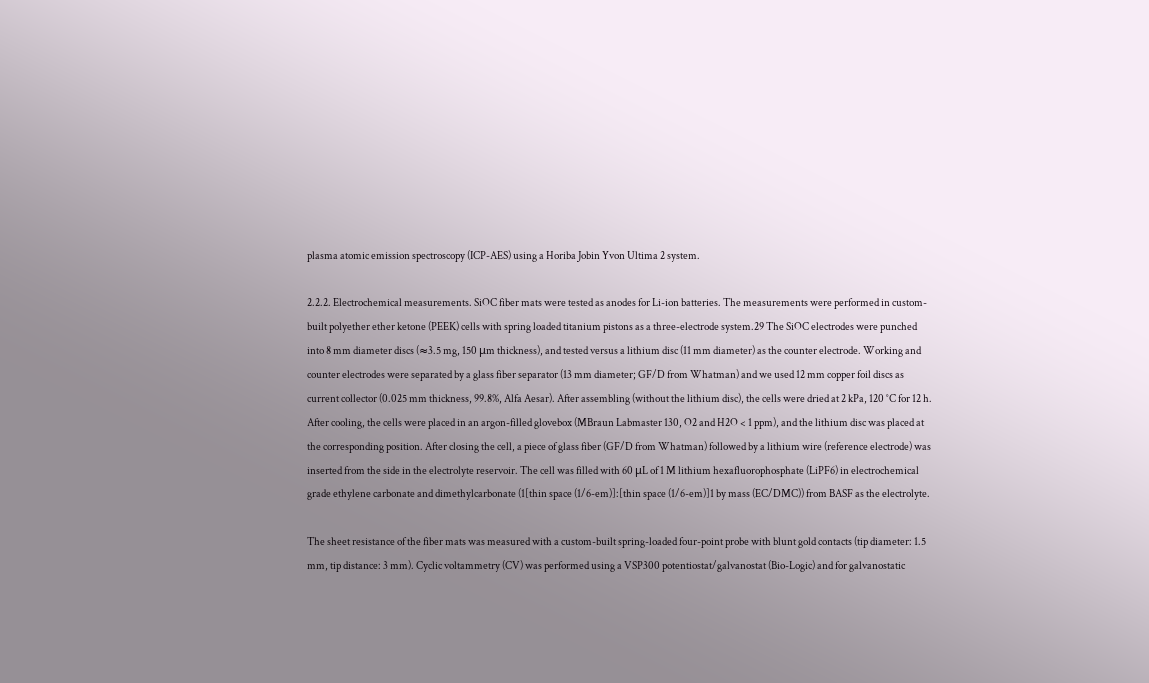plasma atomic emission spectroscopy (ICP-AES) using a Horiba Jobin Yvon Ultima 2 system.

2.2.2. Electrochemical measurements. SiOC fiber mats were tested as anodes for Li-ion batteries. The measurements were performed in custom-built polyether ether ketone (PEEK) cells with spring loaded titanium pistons as a three-electrode system.29 The SiOC electrodes were punched into 8 mm diameter discs (≈3.5 mg, 150 μm thickness), and tested versus a lithium disc (11 mm diameter) as the counter electrode. Working and counter electrodes were separated by a glass fiber separator (13 mm diameter; GF/D from Whatman) and we used 12 mm copper foil discs as current collector (0.025 mm thickness, 99.8%, Alfa Aesar). After assembling (without the lithium disc), the cells were dried at 2 kPa, 120 °C for 12 h. After cooling, the cells were placed in an argon-filled glovebox (MBraun Labmaster 130, O2 and H2O < 1 ppm), and the lithium disc was placed at the corresponding position. After closing the cell, a piece of glass fiber (GF/D from Whatman) followed by a lithium wire (reference electrode) was inserted from the side in the electrolyte reservoir. The cell was filled with 60 μL of 1 M lithium hexafluorophosphate (LiPF6) in electrochemical grade ethylene carbonate and dimethylcarbonate (1[thin space (1/6-em)]:[thin space (1/6-em)]1 by mass (EC/DMC)) from BASF as the electrolyte.

The sheet resistance of the fiber mats was measured with a custom-built spring-loaded four-point probe with blunt gold contacts (tip diameter: 1.5 mm, tip distance: 3 mm). Cyclic voltammetry (CV) was performed using a VSP300 potentiostat/galvanostat (Bio-Logic) and for galvanostatic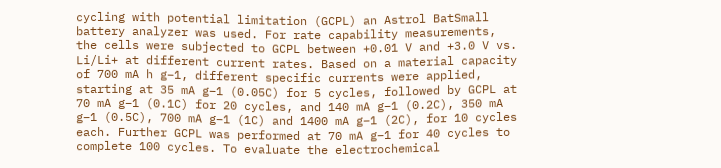cycling with potential limitation (GCPL) an Astrol BatSmall battery analyzer was used. For rate capability measurements, the cells were subjected to GCPL between +0.01 V and +3.0 V vs. Li/Li+ at different current rates. Based on a material capacity of 700 mA h g−1, different specific currents were applied, starting at 35 mA g−1 (0.05C) for 5 cycles, followed by GCPL at 70 mA g−1 (0.1C) for 20 cycles, and 140 mA g−1 (0.2C), 350 mA g−1 (0.5C), 700 mA g−1 (1C) and 1400 mA g−1 (2C), for 10 cycles each. Further GCPL was performed at 70 mA g−1 for 40 cycles to complete 100 cycles. To evaluate the electrochemical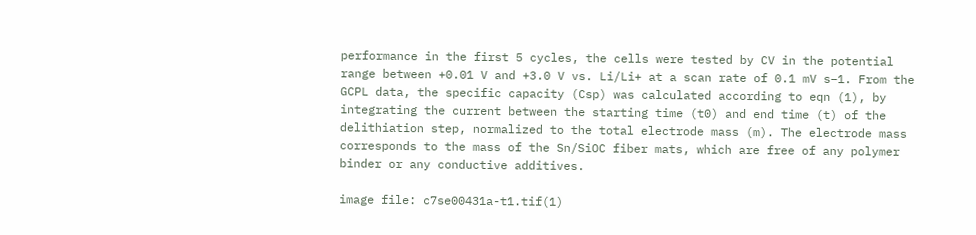performance in the first 5 cycles, the cells were tested by CV in the potential range between +0.01 V and +3.0 V vs. Li/Li+ at a scan rate of 0.1 mV s−1. From the GCPL data, the specific capacity (Csp) was calculated according to eqn (1), by integrating the current between the starting time (t0) and end time (t) of the delithiation step, normalized to the total electrode mass (m). The electrode mass corresponds to the mass of the Sn/SiOC fiber mats, which are free of any polymer binder or any conductive additives.

image file: c7se00431a-t1.tif(1)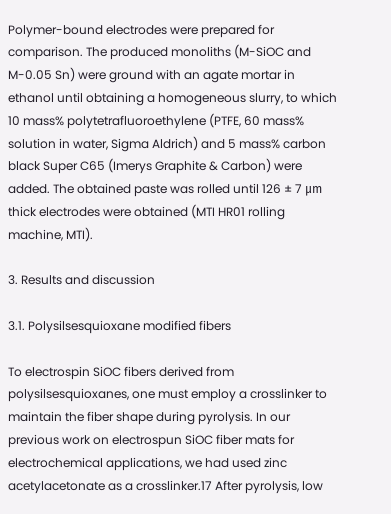Polymer-bound electrodes were prepared for comparison. The produced monoliths (M-SiOC and M-0.05 Sn) were ground with an agate mortar in ethanol until obtaining a homogeneous slurry, to which 10 mass% polytetrafluoroethylene (PTFE, 60 mass% solution in water, Sigma Aldrich) and 5 mass% carbon black Super C65 (Imerys Graphite & Carbon) were added. The obtained paste was rolled until 126 ± 7 μm thick electrodes were obtained (MTI HR01 rolling machine, MTI).

3. Results and discussion

3.1. Polysilsesquioxane modified fibers

To electrospin SiOC fibers derived from polysilsesquioxanes, one must employ a crosslinker to maintain the fiber shape during pyrolysis. In our previous work on electrospun SiOC fiber mats for electrochemical applications, we had used zinc acetylacetonate as a crosslinker.17 After pyrolysis, low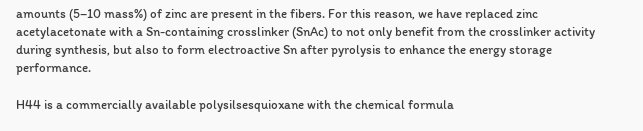amounts (5–10 mass%) of zinc are present in the fibers. For this reason, we have replaced zinc acetylacetonate with a Sn-containing crosslinker (SnAc) to not only benefit from the crosslinker activity during synthesis, but also to form electroactive Sn after pyrolysis to enhance the energy storage performance.

H44 is a commercially available polysilsesquioxane with the chemical formula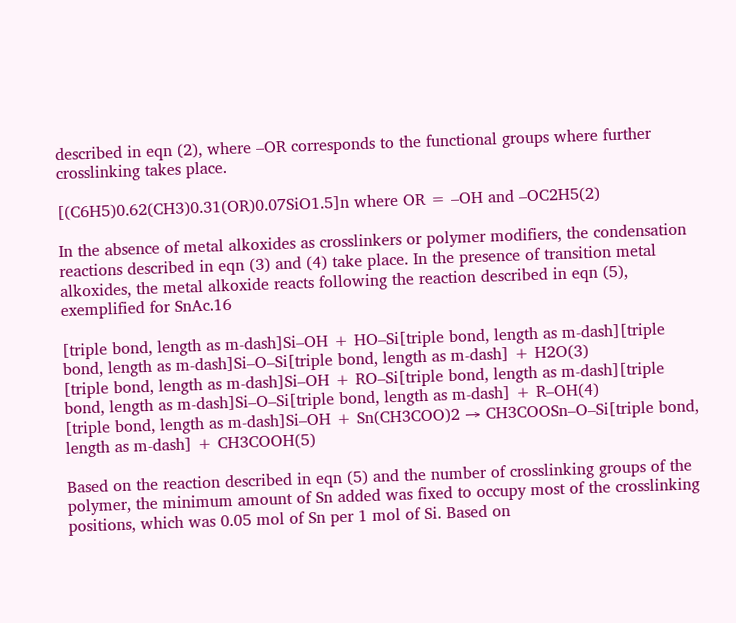described in eqn (2), where –OR corresponds to the functional groups where further crosslinking takes place.

[(C6H5)0.62(CH3)0.31(OR)0.07SiO1.5]n where OR = –OH and –OC2H5(2)

In the absence of metal alkoxides as crosslinkers or polymer modifiers, the condensation reactions described in eqn (3) and (4) take place. In the presence of transition metal alkoxides, the metal alkoxide reacts following the reaction described in eqn (5), exemplified for SnAc.16

[triple bond, length as m-dash]Si–OH + HO–Si[triple bond, length as m-dash][triple bond, length as m-dash]Si–O–Si[triple bond, length as m-dash] + H2O(3)
[triple bond, length as m-dash]Si–OH + RO–Si[triple bond, length as m-dash][triple bond, length as m-dash]Si–O–Si[triple bond, length as m-dash] + R–OH(4)
[triple bond, length as m-dash]Si–OH + Sn(CH3COO)2 → CH3COOSn–O–Si[triple bond, length as m-dash] + CH3COOH(5)

Based on the reaction described in eqn (5) and the number of crosslinking groups of the polymer, the minimum amount of Sn added was fixed to occupy most of the crosslinking positions, which was 0.05 mol of Sn per 1 mol of Si. Based on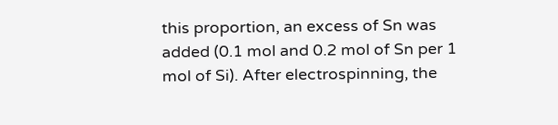this proportion, an excess of Sn was added (0.1 mol and 0.2 mol of Sn per 1 mol of Si). After electrospinning, the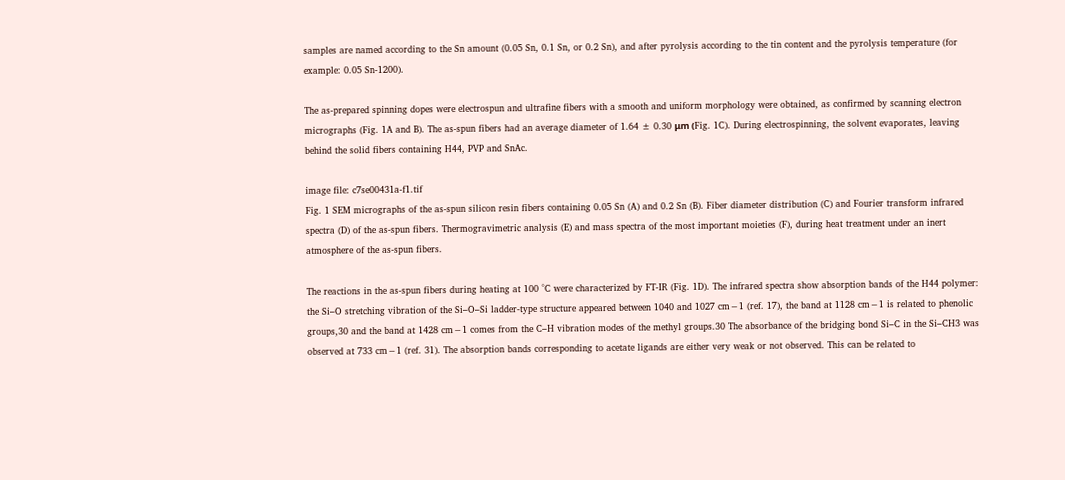samples are named according to the Sn amount (0.05 Sn, 0.1 Sn, or 0.2 Sn), and after pyrolysis according to the tin content and the pyrolysis temperature (for example: 0.05 Sn-1200).

The as-prepared spinning dopes were electrospun and ultrafine fibers with a smooth and uniform morphology were obtained, as confirmed by scanning electron micrographs (Fig. 1A and B). The as-spun fibers had an average diameter of 1.64 ± 0.30 μm (Fig. 1C). During electrospinning, the solvent evaporates, leaving behind the solid fibers containing H44, PVP and SnAc.

image file: c7se00431a-f1.tif
Fig. 1 SEM micrographs of the as-spun silicon resin fibers containing 0.05 Sn (A) and 0.2 Sn (B). Fiber diameter distribution (C) and Fourier transform infrared spectra (D) of the as-spun fibers. Thermogravimetric analysis (E) and mass spectra of the most important moieties (F), during heat treatment under an inert atmosphere of the as-spun fibers.

The reactions in the as-spun fibers during heating at 100 °C were characterized by FT-IR (Fig. 1D). The infrared spectra show absorption bands of the H44 polymer: the Si–O stretching vibration of the Si–O–Si ladder-type structure appeared between 1040 and 1027 cm−1 (ref. 17), the band at 1128 cm−1 is related to phenolic groups,30 and the band at 1428 cm−1 comes from the C–H vibration modes of the methyl groups.30 The absorbance of the bridging bond Si–C in the Si–CH3 was observed at 733 cm−1 (ref. 31). The absorption bands corresponding to acetate ligands are either very weak or not observed. This can be related to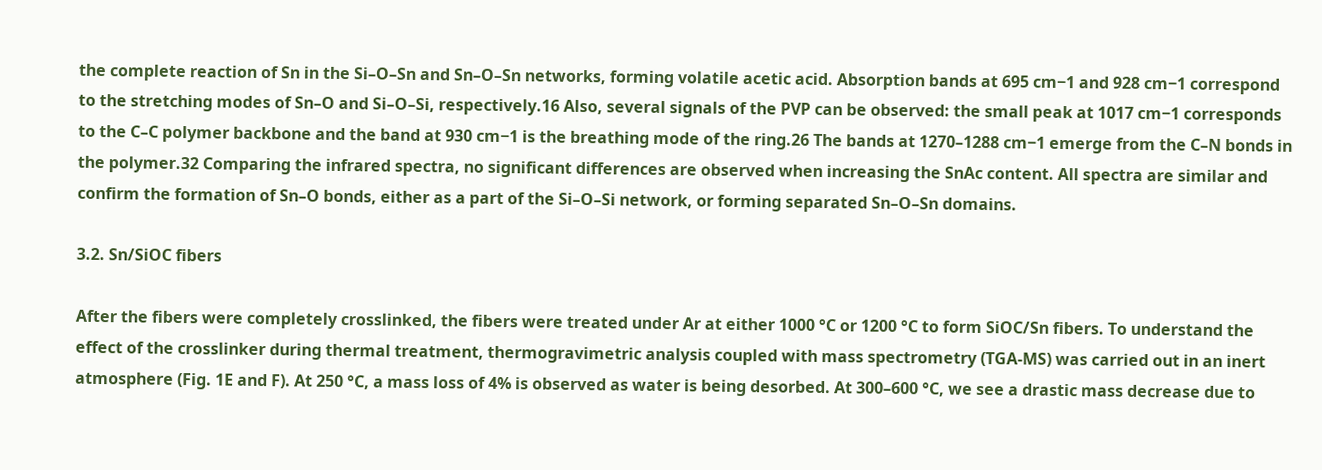the complete reaction of Sn in the Si–O–Sn and Sn–O–Sn networks, forming volatile acetic acid. Absorption bands at 695 cm−1 and 928 cm−1 correspond to the stretching modes of Sn–O and Si–O–Si, respectively.16 Also, several signals of the PVP can be observed: the small peak at 1017 cm−1 corresponds to the C–C polymer backbone and the band at 930 cm−1 is the breathing mode of the ring.26 The bands at 1270–1288 cm−1 emerge from the C–N bonds in the polymer.32 Comparing the infrared spectra, no significant differences are observed when increasing the SnAc content. All spectra are similar and confirm the formation of Sn–O bonds, either as a part of the Si–O–Si network, or forming separated Sn–O–Sn domains.

3.2. Sn/SiOC fibers

After the fibers were completely crosslinked, the fibers were treated under Ar at either 1000 °C or 1200 °C to form SiOC/Sn fibers. To understand the effect of the crosslinker during thermal treatment, thermogravimetric analysis coupled with mass spectrometry (TGA-MS) was carried out in an inert atmosphere (Fig. 1E and F). At 250 °C, a mass loss of 4% is observed as water is being desorbed. At 300–600 °C, we see a drastic mass decrease due to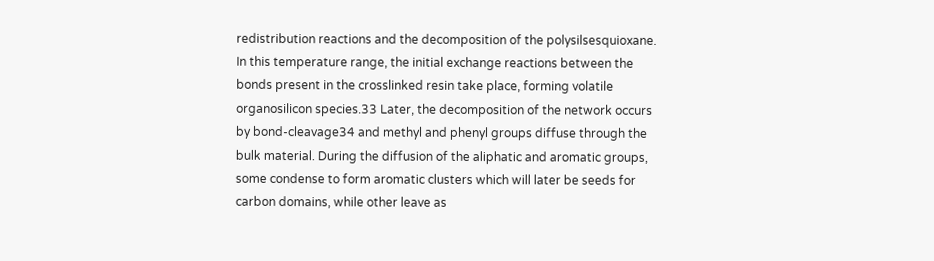redistribution reactions and the decomposition of the polysilsesquioxane. In this temperature range, the initial exchange reactions between the bonds present in the crosslinked resin take place, forming volatile organosilicon species.33 Later, the decomposition of the network occurs by bond-cleavage34 and methyl and phenyl groups diffuse through the bulk material. During the diffusion of the aliphatic and aromatic groups, some condense to form aromatic clusters which will later be seeds for carbon domains, while other leave as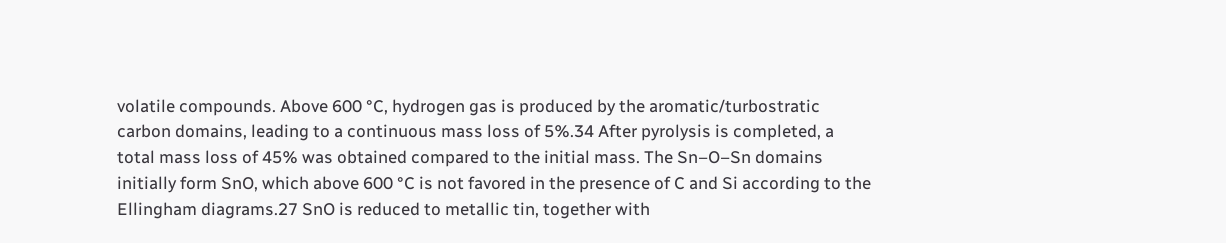volatile compounds. Above 600 °C, hydrogen gas is produced by the aromatic/turbostratic carbon domains, leading to a continuous mass loss of 5%.34 After pyrolysis is completed, a total mass loss of 45% was obtained compared to the initial mass. The Sn–O–Sn domains initially form SnO, which above 600 °C is not favored in the presence of C and Si according to the Ellingham diagrams.27 SnO is reduced to metallic tin, together with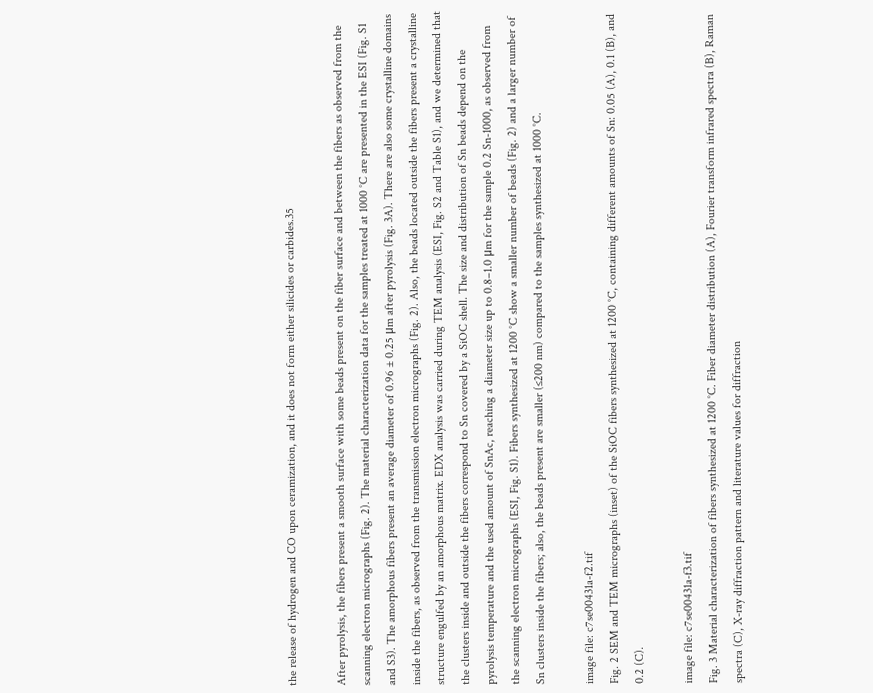the release of hydrogen and CO upon ceramization, and it does not form either silicides or carbides.35

After pyrolysis, the fibers present a smooth surface with some beads present on the fiber surface and between the fibers as observed from the scanning electron micrographs (Fig. 2). The material characterization data for the samples treated at 1000 °C are presented in the ESI (Fig. S1 and S3). The amorphous fibers present an average diameter of 0.96 ± 0.25 μm after pyrolysis (Fig. 3A). There are also some crystalline domains inside the fibers, as observed from the transmission electron micrographs (Fig. 2). Also, the beads located outside the fibers present a crystalline structure engulfed by an amorphous matrix. EDX analysis was carried during TEM analysis (ESI, Fig. S2 and Table S1), and we determined that the clusters inside and outside the fibers correspond to Sn covered by a SiOC shell. The size and distribution of Sn beads depend on the pyrolysis temperature and the used amount of SnAc, reaching a diameter size up to 0.8–1.0 μm for the sample 0.2 Sn-1000, as observed from the scanning electron micrographs (ESI, Fig. S1). Fibers synthesized at 1200 °C show a smaller number of beads (Fig. 2) and a larger number of Sn clusters inside the fibers; also, the beads present are smaller (≤200 nm) compared to the samples synthesized at 1000 °C.

image file: c7se00431a-f2.tif
Fig. 2 SEM and TEM micrographs (inset) of the SiOC fibers synthesized at 1200 °C, containing different amounts of Sn: 0.05 (A), 0.1 (B), and 0.2 (C).

image file: c7se00431a-f3.tif
Fig. 3 Material characterization of fibers synthesized at 1200 °C. Fiber diameter distribution (A), Fourier transform infrared spectra (B), Raman spectra (C), X-ray diffraction pattern and literature values for diffraction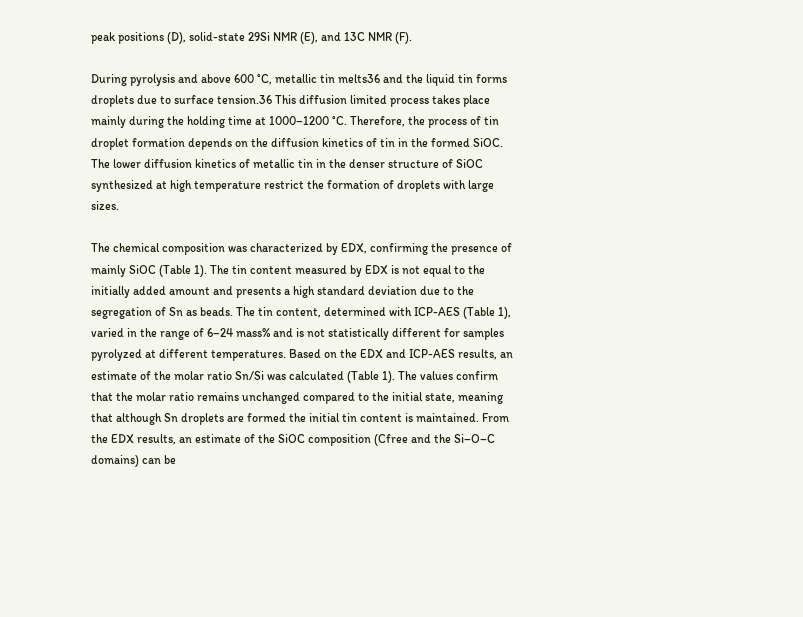peak positions (D), solid-state 29Si NMR (E), and 13C NMR (F).

During pyrolysis and above 600 °C, metallic tin melts36 and the liquid tin forms droplets due to surface tension.36 This diffusion limited process takes place mainly during the holding time at 1000–1200 °C. Therefore, the process of tin droplet formation depends on the diffusion kinetics of tin in the formed SiOC. The lower diffusion kinetics of metallic tin in the denser structure of SiOC synthesized at high temperature restrict the formation of droplets with large sizes.

The chemical composition was characterized by EDX, confirming the presence of mainly SiOC (Table 1). The tin content measured by EDX is not equal to the initially added amount and presents a high standard deviation due to the segregation of Sn as beads. The tin content, determined with ICP-AES (Table 1), varied in the range of 6–24 mass% and is not statistically different for samples pyrolyzed at different temperatures. Based on the EDX and ICP-AES results, an estimate of the molar ratio Sn/Si was calculated (Table 1). The values confirm that the molar ratio remains unchanged compared to the initial state, meaning that although Sn droplets are formed the initial tin content is maintained. From the EDX results, an estimate of the SiOC composition (Cfree and the Si–O–C domains) can be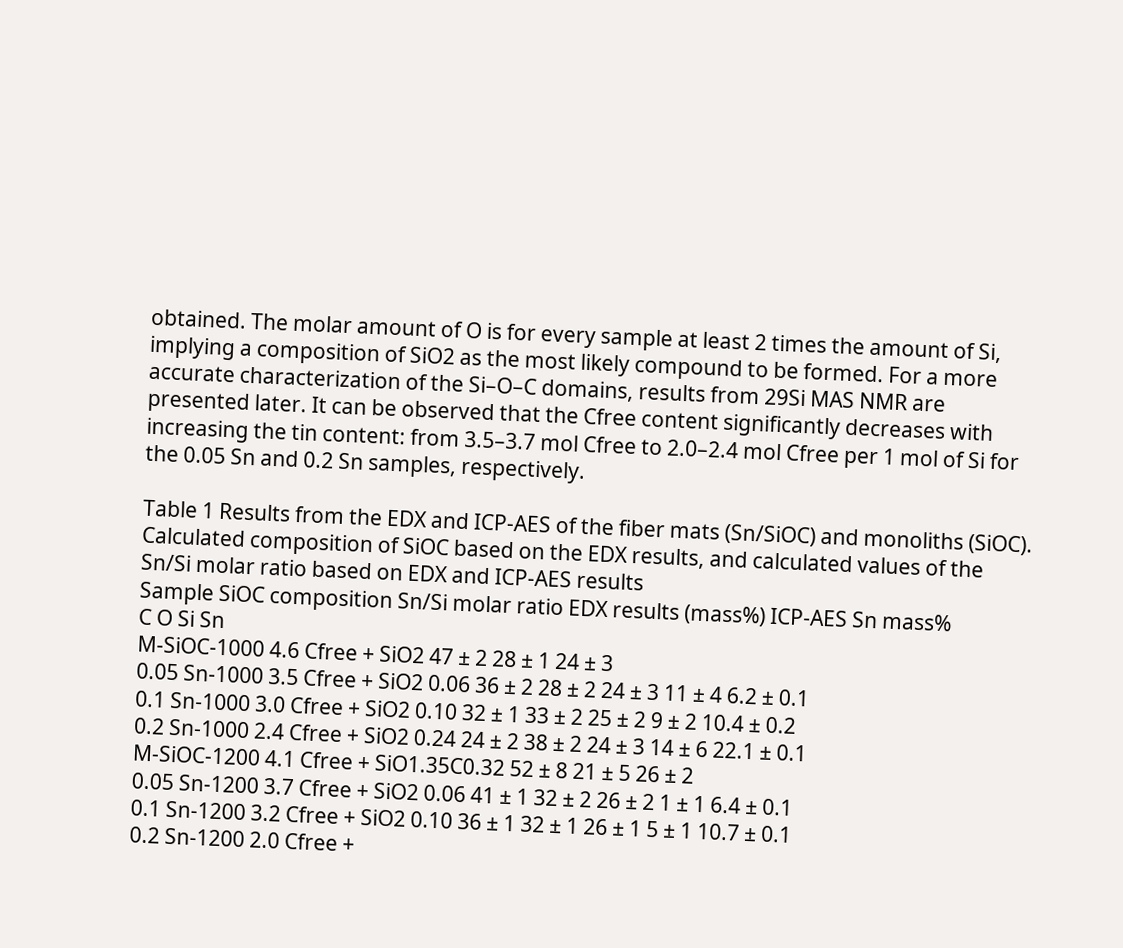obtained. The molar amount of O is for every sample at least 2 times the amount of Si, implying a composition of SiO2 as the most likely compound to be formed. For a more accurate characterization of the Si–O–C domains, results from 29Si MAS NMR are presented later. It can be observed that the Cfree content significantly decreases with increasing the tin content: from 3.5–3.7 mol Cfree to 2.0–2.4 mol Cfree per 1 mol of Si for the 0.05 Sn and 0.2 Sn samples, respectively.

Table 1 Results from the EDX and ICP-AES of the fiber mats (Sn/SiOC) and monoliths (SiOC). Calculated composition of SiOC based on the EDX results, and calculated values of the Sn/Si molar ratio based on EDX and ICP-AES results
Sample SiOC composition Sn/Si molar ratio EDX results (mass%) ICP-AES Sn mass%
C O Si Sn
M-SiOC-1000 4.6 Cfree + SiO2 47 ± 2 28 ± 1 24 ± 3
0.05 Sn-1000 3.5 Cfree + SiO2 0.06 36 ± 2 28 ± 2 24 ± 3 11 ± 4 6.2 ± 0.1
0.1 Sn-1000 3.0 Cfree + SiO2 0.10 32 ± 1 33 ± 2 25 ± 2 9 ± 2 10.4 ± 0.2
0.2 Sn-1000 2.4 Cfree + SiO2 0.24 24 ± 2 38 ± 2 24 ± 3 14 ± 6 22.1 ± 0.1
M-SiOC-1200 4.1 Cfree + SiO1.35C0.32 52 ± 8 21 ± 5 26 ± 2
0.05 Sn-1200 3.7 Cfree + SiO2 0.06 41 ± 1 32 ± 2 26 ± 2 1 ± 1 6.4 ± 0.1
0.1 Sn-1200 3.2 Cfree + SiO2 0.10 36 ± 1 32 ± 1 26 ± 1 5 ± 1 10.7 ± 0.1
0.2 Sn-1200 2.0 Cfree +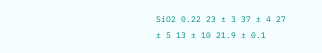SiO2 0.22 23 ± 3 37 ± 4 27 ± 5 13 ± 10 21.9 ± 0.1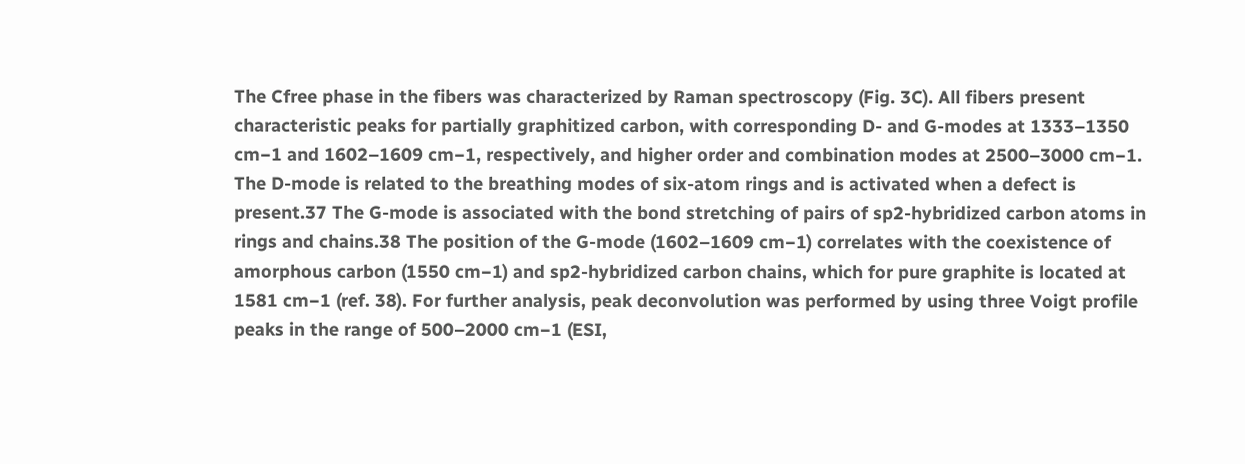The Cfree phase in the fibers was characterized by Raman spectroscopy (Fig. 3C). All fibers present characteristic peaks for partially graphitized carbon, with corresponding D- and G-modes at 1333–1350 cm−1 and 1602–1609 cm−1, respectively, and higher order and combination modes at 2500–3000 cm−1. The D-mode is related to the breathing modes of six-atom rings and is activated when a defect is present.37 The G-mode is associated with the bond stretching of pairs of sp2-hybridized carbon atoms in rings and chains.38 The position of the G-mode (1602–1609 cm−1) correlates with the coexistence of amorphous carbon (1550 cm−1) and sp2-hybridized carbon chains, which for pure graphite is located at 1581 cm−1 (ref. 38). For further analysis, peak deconvolution was performed by using three Voigt profile peaks in the range of 500–2000 cm−1 (ESI,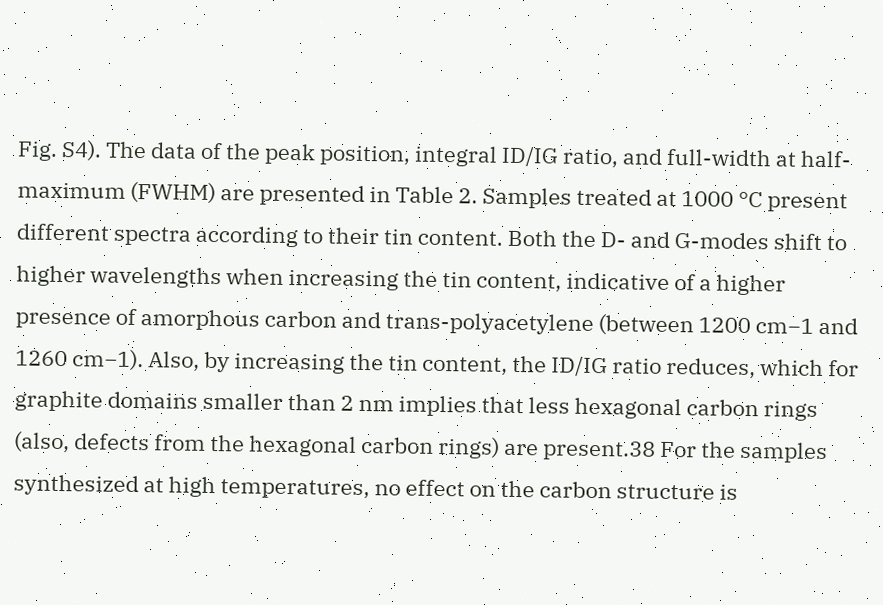Fig. S4). The data of the peak position, integral ID/IG ratio, and full-width at half-maximum (FWHM) are presented in Table 2. Samples treated at 1000 °C present different spectra according to their tin content. Both the D- and G-modes shift to higher wavelengths when increasing the tin content, indicative of a higher presence of amorphous carbon and trans-polyacetylene (between 1200 cm−1 and 1260 cm−1). Also, by increasing the tin content, the ID/IG ratio reduces, which for graphite domains smaller than 2 nm implies that less hexagonal carbon rings (also, defects from the hexagonal carbon rings) are present.38 For the samples synthesized at high temperatures, no effect on the carbon structure is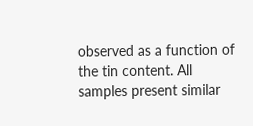observed as a function of the tin content. All samples present similar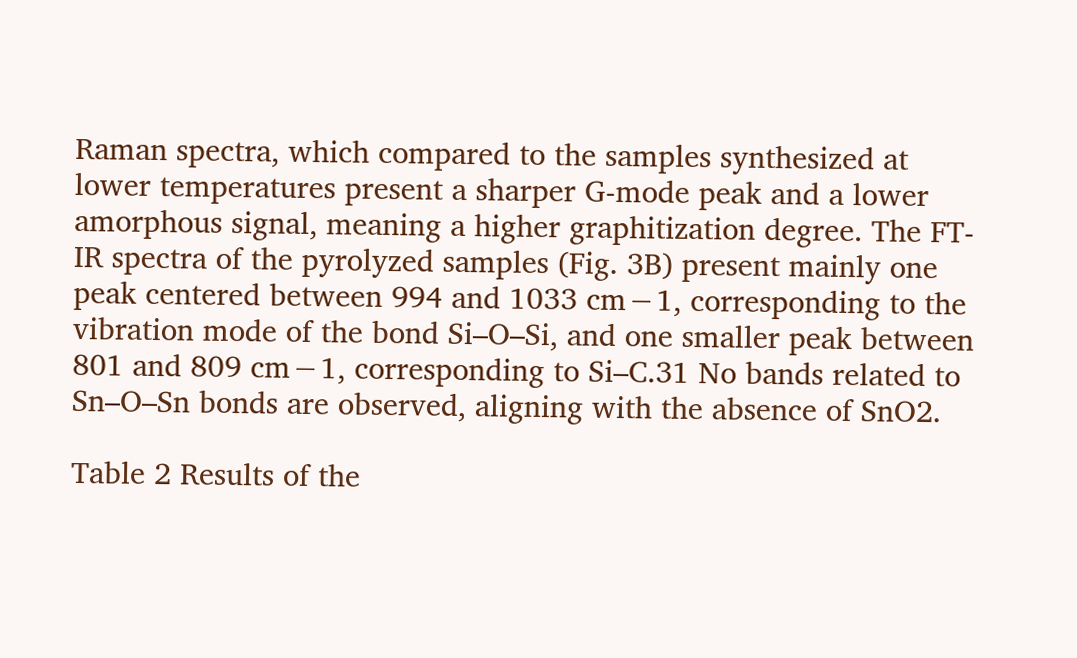Raman spectra, which compared to the samples synthesized at lower temperatures present a sharper G-mode peak and a lower amorphous signal, meaning a higher graphitization degree. The FT-IR spectra of the pyrolyzed samples (Fig. 3B) present mainly one peak centered between 994 and 1033 cm−1, corresponding to the vibration mode of the bond Si–O–Si, and one smaller peak between 801 and 809 cm−1, corresponding to Si–C.31 No bands related to Sn–O–Sn bonds are observed, aligning with the absence of SnO2.

Table 2 Results of the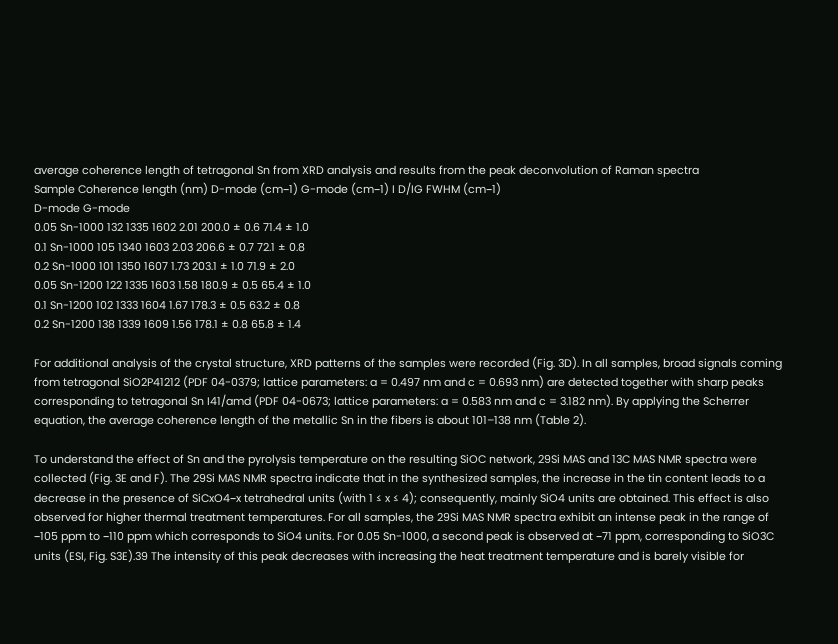average coherence length of tetragonal Sn from XRD analysis and results from the peak deconvolution of Raman spectra
Sample Coherence length (nm) D-mode (cm−1) G-mode (cm−1) I D/IG FWHM (cm−1)
D-mode G-mode
0.05 Sn-1000 132 1335 1602 2.01 200.0 ± 0.6 71.4 ± 1.0
0.1 Sn-1000 105 1340 1603 2.03 206.6 ± 0.7 72.1 ± 0.8
0.2 Sn-1000 101 1350 1607 1.73 203.1 ± 1.0 71.9 ± 2.0
0.05 Sn-1200 122 1335 1603 1.58 180.9 ± 0.5 65.4 ± 1.0
0.1 Sn-1200 102 1333 1604 1.67 178.3 ± 0.5 63.2 ± 0.8
0.2 Sn-1200 138 1339 1609 1.56 178.1 ± 0.8 65.8 ± 1.4

For additional analysis of the crystal structure, XRD patterns of the samples were recorded (Fig. 3D). In all samples, broad signals coming from tetragonal SiO2P41212 (PDF 04-0379; lattice parameters: a = 0.497 nm and c = 0.693 nm) are detected together with sharp peaks corresponding to tetragonal Sn I41/amd (PDF 04-0673; lattice parameters: a = 0.583 nm and c = 3.182 nm). By applying the Scherrer equation, the average coherence length of the metallic Sn in the fibers is about 101–138 nm (Table 2).

To understand the effect of Sn and the pyrolysis temperature on the resulting SiOC network, 29Si MAS and 13C MAS NMR spectra were collected (Fig. 3E and F). The 29Si MAS NMR spectra indicate that in the synthesized samples, the increase in the tin content leads to a decrease in the presence of SiCxO4−x tetrahedral units (with 1 ≤ x ≤ 4); consequently, mainly SiO4 units are obtained. This effect is also observed for higher thermal treatment temperatures. For all samples, the 29Si MAS NMR spectra exhibit an intense peak in the range of −105 ppm to −110 ppm which corresponds to SiO4 units. For 0.05 Sn-1000, a second peak is observed at −71 ppm, corresponding to SiO3C units (ESI, Fig. S3E).39 The intensity of this peak decreases with increasing the heat treatment temperature and is barely visible for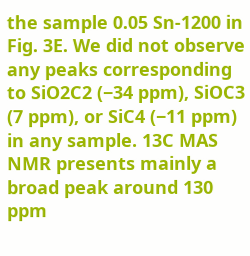the sample 0.05 Sn-1200 in Fig. 3E. We did not observe any peaks corresponding to SiO2C2 (−34 ppm), SiOC3 (7 ppm), or SiC4 (−11 ppm) in any sample. 13C MAS NMR presents mainly a broad peak around 130 ppm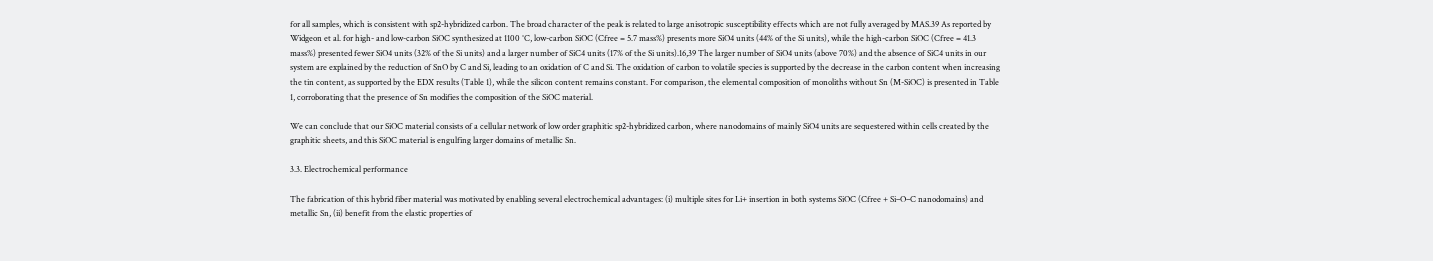for all samples, which is consistent with sp2-hybridized carbon. The broad character of the peak is related to large anisotropic susceptibility effects which are not fully averaged by MAS.39 As reported by Widgeon et al. for high- and low-carbon SiOC synthesized at 1100 °C, low-carbon SiOC (Cfree = 5.7 mass%) presents more SiO4 units (44% of the Si units), while the high-carbon SiOC (Cfree = 41.3 mass%) presented fewer SiO4 units (32% of the Si units) and a larger number of SiC4 units (17% of the Si units).16,39 The larger number of SiO4 units (above 70%) and the absence of SiC4 units in our system are explained by the reduction of SnO by C and Si, leading to an oxidation of C and Si. The oxidation of carbon to volatile species is supported by the decrease in the carbon content when increasing the tin content, as supported by the EDX results (Table 1), while the silicon content remains constant. For comparison, the elemental composition of monoliths without Sn (M-SiOC) is presented in Table 1, corroborating that the presence of Sn modifies the composition of the SiOC material.

We can conclude that our SiOC material consists of a cellular network of low order graphitic sp2-hybridized carbon, where nanodomains of mainly SiO4 units are sequestered within cells created by the graphitic sheets, and this SiOC material is engulfing larger domains of metallic Sn.

3.3. Electrochemical performance

The fabrication of this hybrid fiber material was motivated by enabling several electrochemical advantages: (i) multiple sites for Li+ insertion in both systems SiOC (Cfree + Si–O–C nanodomains) and metallic Sn, (ii) benefit from the elastic properties of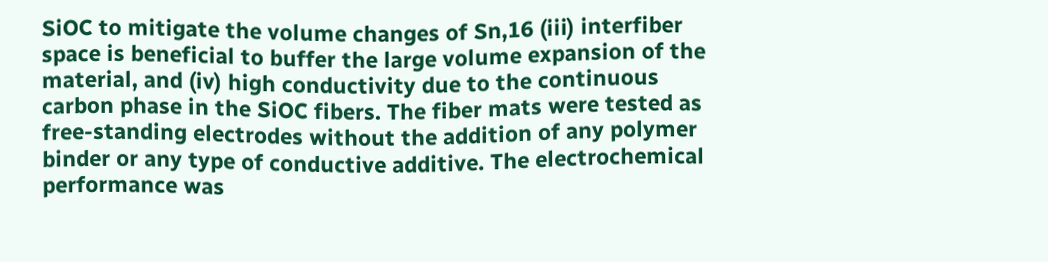SiOC to mitigate the volume changes of Sn,16 (iii) interfiber space is beneficial to buffer the large volume expansion of the material, and (iv) high conductivity due to the continuous carbon phase in the SiOC fibers. The fiber mats were tested as free-standing electrodes without the addition of any polymer binder or any type of conductive additive. The electrochemical performance was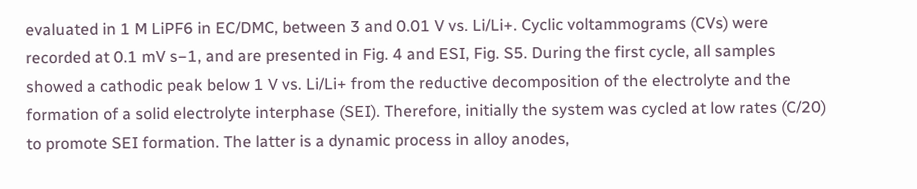evaluated in 1 M LiPF6 in EC/DMC, between 3 and 0.01 V vs. Li/Li+. Cyclic voltammograms (CVs) were recorded at 0.1 mV s−1, and are presented in Fig. 4 and ESI, Fig. S5. During the first cycle, all samples showed a cathodic peak below 1 V vs. Li/Li+ from the reductive decomposition of the electrolyte and the formation of a solid electrolyte interphase (SEI). Therefore, initially the system was cycled at low rates (C/20) to promote SEI formation. The latter is a dynamic process in alloy anodes,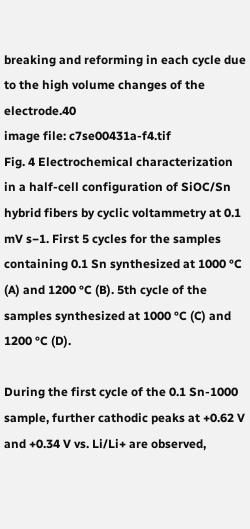breaking and reforming in each cycle due to the high volume changes of the electrode.40
image file: c7se00431a-f4.tif
Fig. 4 Electrochemical characterization in a half-cell configuration of SiOC/Sn hybrid fibers by cyclic voltammetry at 0.1 mV s−1. First 5 cycles for the samples containing 0.1 Sn synthesized at 1000 °C (A) and 1200 °C (B). 5th cycle of the samples synthesized at 1000 °C (C) and 1200 °C (D).

During the first cycle of the 0.1 Sn-1000 sample, further cathodic peaks at +0.62 V and +0.34 V vs. Li/Li+ are observed,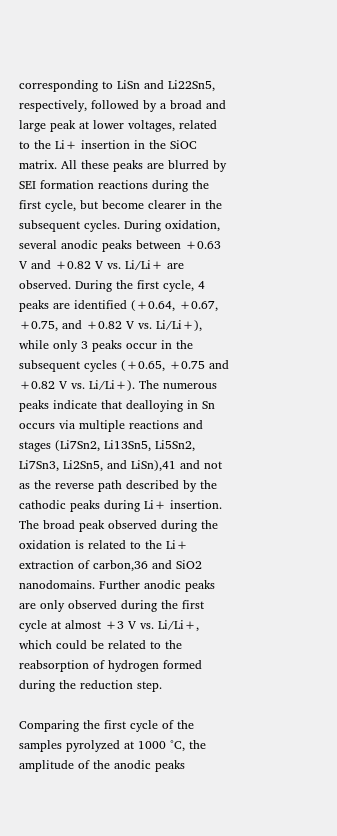corresponding to LiSn and Li22Sn5, respectively, followed by a broad and large peak at lower voltages, related to the Li+ insertion in the SiOC matrix. All these peaks are blurred by SEI formation reactions during the first cycle, but become clearer in the subsequent cycles. During oxidation, several anodic peaks between +0.63 V and +0.82 V vs. Li/Li+ are observed. During the first cycle, 4 peaks are identified (+0.64, +0.67, +0.75, and +0.82 V vs. Li/Li+), while only 3 peaks occur in the subsequent cycles (+0.65, +0.75 and +0.82 V vs. Li/Li+). The numerous peaks indicate that dealloying in Sn occurs via multiple reactions and stages (Li7Sn2, Li13Sn5, Li5Sn2, Li7Sn3, Li2Sn5, and LiSn),41 and not as the reverse path described by the cathodic peaks during Li+ insertion. The broad peak observed during the oxidation is related to the Li+ extraction of carbon,36 and SiO2 nanodomains. Further anodic peaks are only observed during the first cycle at almost +3 V vs. Li/Li+, which could be related to the reabsorption of hydrogen formed during the reduction step.

Comparing the first cycle of the samples pyrolyzed at 1000 °C, the amplitude of the anodic peaks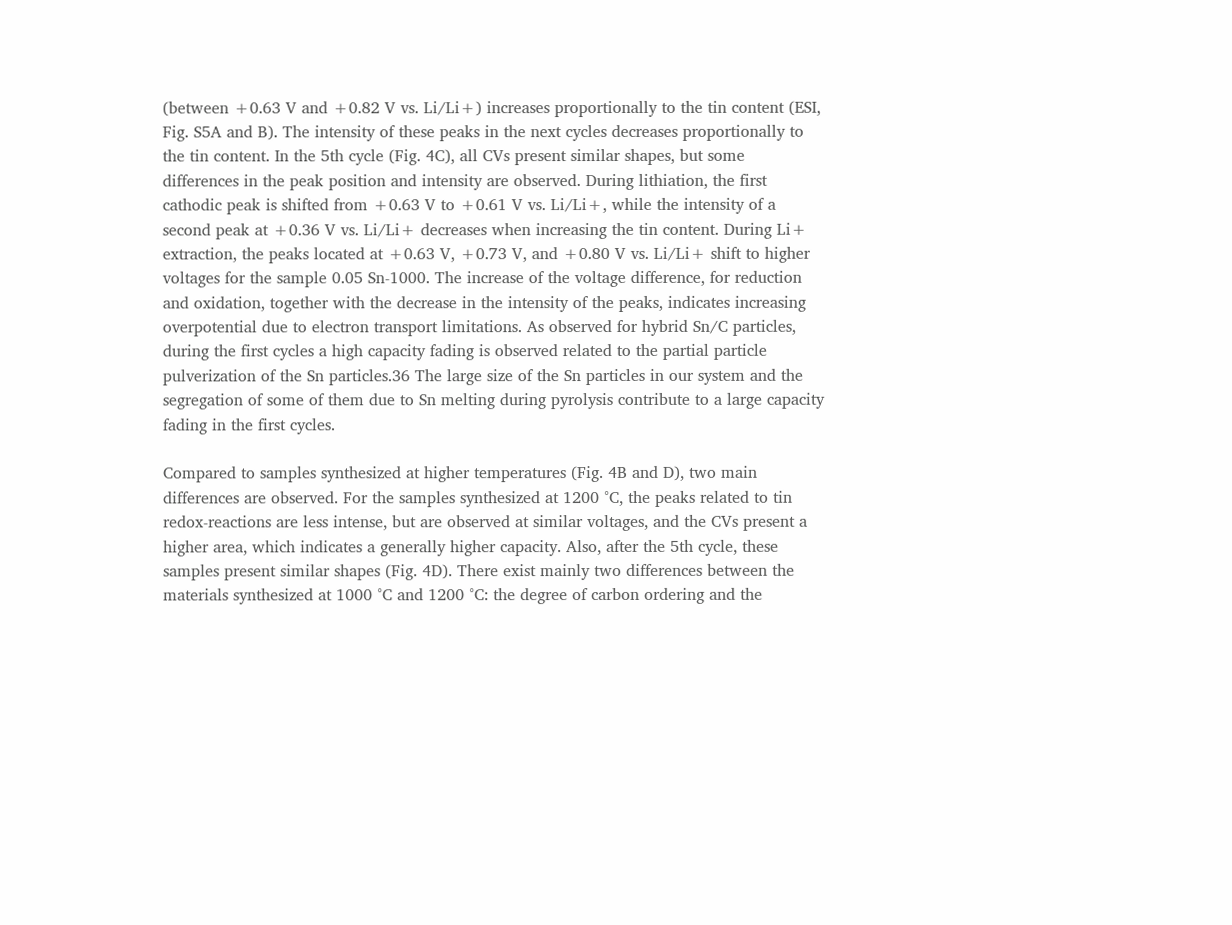(between +0.63 V and +0.82 V vs. Li/Li+) increases proportionally to the tin content (ESI, Fig. S5A and B). The intensity of these peaks in the next cycles decreases proportionally to the tin content. In the 5th cycle (Fig. 4C), all CVs present similar shapes, but some differences in the peak position and intensity are observed. During lithiation, the first cathodic peak is shifted from +0.63 V to +0.61 V vs. Li/Li+, while the intensity of a second peak at +0.36 V vs. Li/Li+ decreases when increasing the tin content. During Li+ extraction, the peaks located at +0.63 V, +0.73 V, and +0.80 V vs. Li/Li+ shift to higher voltages for the sample 0.05 Sn-1000. The increase of the voltage difference, for reduction and oxidation, together with the decrease in the intensity of the peaks, indicates increasing overpotential due to electron transport limitations. As observed for hybrid Sn/C particles, during the first cycles a high capacity fading is observed related to the partial particle pulverization of the Sn particles.36 The large size of the Sn particles in our system and the segregation of some of them due to Sn melting during pyrolysis contribute to a large capacity fading in the first cycles.

Compared to samples synthesized at higher temperatures (Fig. 4B and D), two main differences are observed. For the samples synthesized at 1200 °C, the peaks related to tin redox-reactions are less intense, but are observed at similar voltages, and the CVs present a higher area, which indicates a generally higher capacity. Also, after the 5th cycle, these samples present similar shapes (Fig. 4D). There exist mainly two differences between the materials synthesized at 1000 °C and 1200 °C: the degree of carbon ordering and the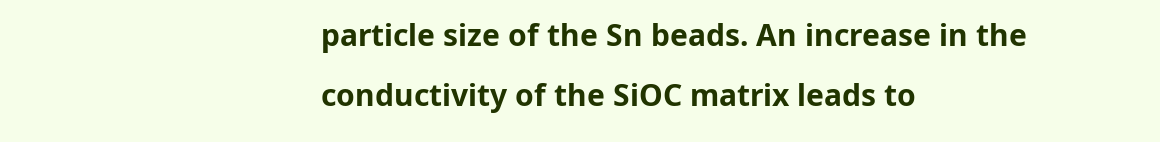particle size of the Sn beads. An increase in the conductivity of the SiOC matrix leads to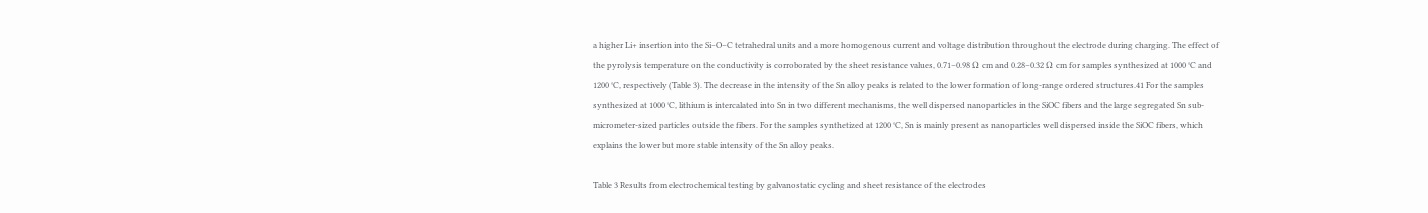a higher Li+ insertion into the Si–O–C tetrahedral units and a more homogenous current and voltage distribution throughout the electrode during charging. The effect of the pyrolysis temperature on the conductivity is corroborated by the sheet resistance values, 0.71–0.98 Ω cm and 0.28–0.32 Ω cm for samples synthesized at 1000 °C and 1200 °C, respectively (Table 3). The decrease in the intensity of the Sn alloy peaks is related to the lower formation of long-range ordered structures.41 For the samples synthesized at 1000 °C, lithium is intercalated into Sn in two different mechanisms, the well dispersed nanoparticles in the SiOC fibers and the large segregated Sn sub-micrometer-sized particles outside the fibers. For the samples synthetized at 1200 °C, Sn is mainly present as nanoparticles well dispersed inside the SiOC fibers, which explains the lower but more stable intensity of the Sn alloy peaks.

Table 3 Results from electrochemical testing by galvanostatic cycling and sheet resistance of the electrodes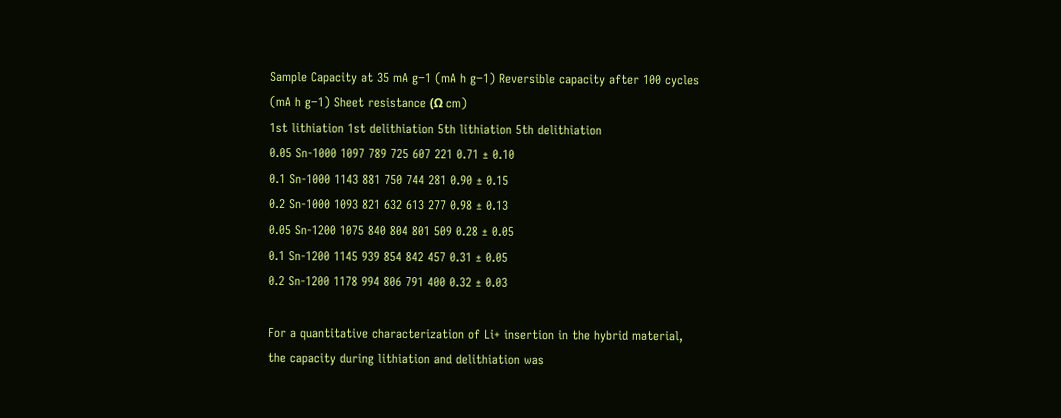Sample Capacity at 35 mA g−1 (mA h g−1) Reversible capacity after 100 cycles (mA h g−1) Sheet resistance (Ω cm)
1st lithiation 1st delithiation 5th lithiation 5th delithiation
0.05 Sn-1000 1097 789 725 607 221 0.71 ± 0.10
0.1 Sn-1000 1143 881 750 744 281 0.90 ± 0.15
0.2 Sn-1000 1093 821 632 613 277 0.98 ± 0.13
0.05 Sn-1200 1075 840 804 801 509 0.28 ± 0.05
0.1 Sn-1200 1145 939 854 842 457 0.31 ± 0.05
0.2 Sn-1200 1178 994 806 791 400 0.32 ± 0.03

For a quantitative characterization of Li+ insertion in the hybrid material, the capacity during lithiation and delithiation was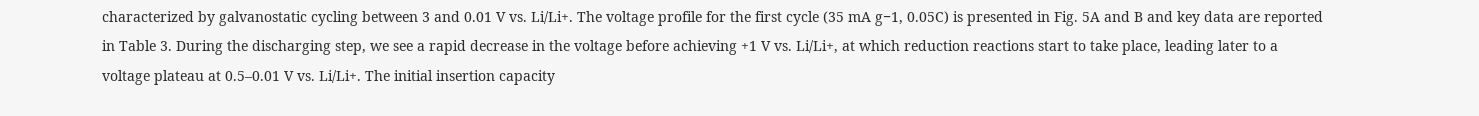characterized by galvanostatic cycling between 3 and 0.01 V vs. Li/Li+. The voltage profile for the first cycle (35 mA g−1, 0.05C) is presented in Fig. 5A and B and key data are reported in Table 3. During the discharging step, we see a rapid decrease in the voltage before achieving +1 V vs. Li/Li+, at which reduction reactions start to take place, leading later to a voltage plateau at 0.5–0.01 V vs. Li/Li+. The initial insertion capacity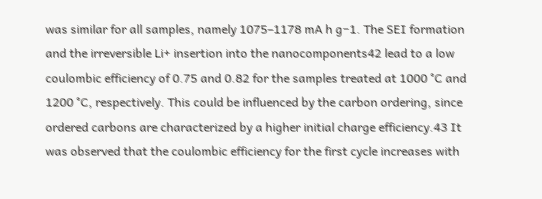was similar for all samples, namely 1075–1178 mA h g−1. The SEI formation and the irreversible Li+ insertion into the nanocomponents42 lead to a low coulombic efficiency of 0.75 and 0.82 for the samples treated at 1000 °C and 1200 °C, respectively. This could be influenced by the carbon ordering, since ordered carbons are characterized by a higher initial charge efficiency.43 It was observed that the coulombic efficiency for the first cycle increases with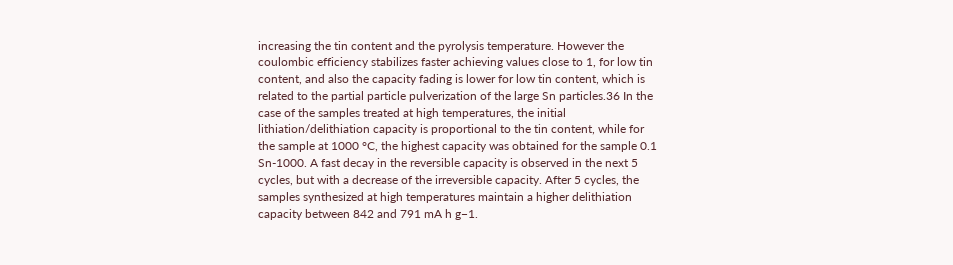increasing the tin content and the pyrolysis temperature. However the coulombic efficiency stabilizes faster achieving values close to 1, for low tin content, and also the capacity fading is lower for low tin content, which is related to the partial particle pulverization of the large Sn particles.36 In the case of the samples treated at high temperatures, the initial lithiation/delithiation capacity is proportional to the tin content, while for the sample at 1000 °C, the highest capacity was obtained for the sample 0.1 Sn-1000. A fast decay in the reversible capacity is observed in the next 5 cycles, but with a decrease of the irreversible capacity. After 5 cycles, the samples synthesized at high temperatures maintain a higher delithiation capacity between 842 and 791 mA h g−1.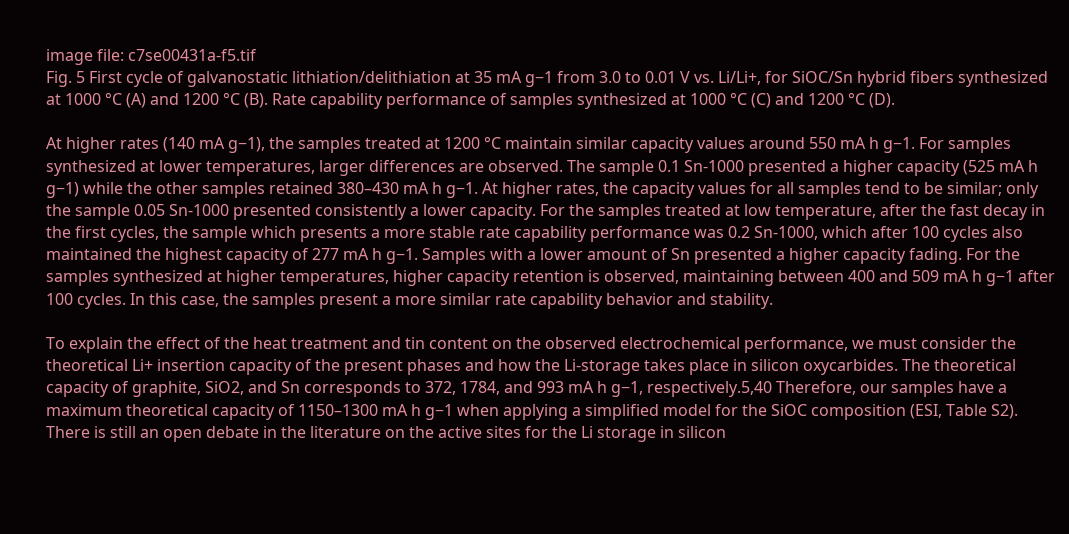image file: c7se00431a-f5.tif
Fig. 5 First cycle of galvanostatic lithiation/delithiation at 35 mA g−1 from 3.0 to 0.01 V vs. Li/Li+, for SiOC/Sn hybrid fibers synthesized at 1000 °C (A) and 1200 °C (B). Rate capability performance of samples synthesized at 1000 °C (C) and 1200 °C (D).

At higher rates (140 mA g−1), the samples treated at 1200 °C maintain similar capacity values around 550 mA h g−1. For samples synthesized at lower temperatures, larger differences are observed. The sample 0.1 Sn-1000 presented a higher capacity (525 mA h g−1) while the other samples retained 380–430 mA h g−1. At higher rates, the capacity values for all samples tend to be similar; only the sample 0.05 Sn-1000 presented consistently a lower capacity. For the samples treated at low temperature, after the fast decay in the first cycles, the sample which presents a more stable rate capability performance was 0.2 Sn-1000, which after 100 cycles also maintained the highest capacity of 277 mA h g−1. Samples with a lower amount of Sn presented a higher capacity fading. For the samples synthesized at higher temperatures, higher capacity retention is observed, maintaining between 400 and 509 mA h g−1 after 100 cycles. In this case, the samples present a more similar rate capability behavior and stability.

To explain the effect of the heat treatment and tin content on the observed electrochemical performance, we must consider the theoretical Li+ insertion capacity of the present phases and how the Li-storage takes place in silicon oxycarbides. The theoretical capacity of graphite, SiO2, and Sn corresponds to 372, 1784, and 993 mA h g−1, respectively.5,40 Therefore, our samples have a maximum theoretical capacity of 1150–1300 mA h g−1 when applying a simplified model for the SiOC composition (ESI, Table S2). There is still an open debate in the literature on the active sites for the Li storage in silicon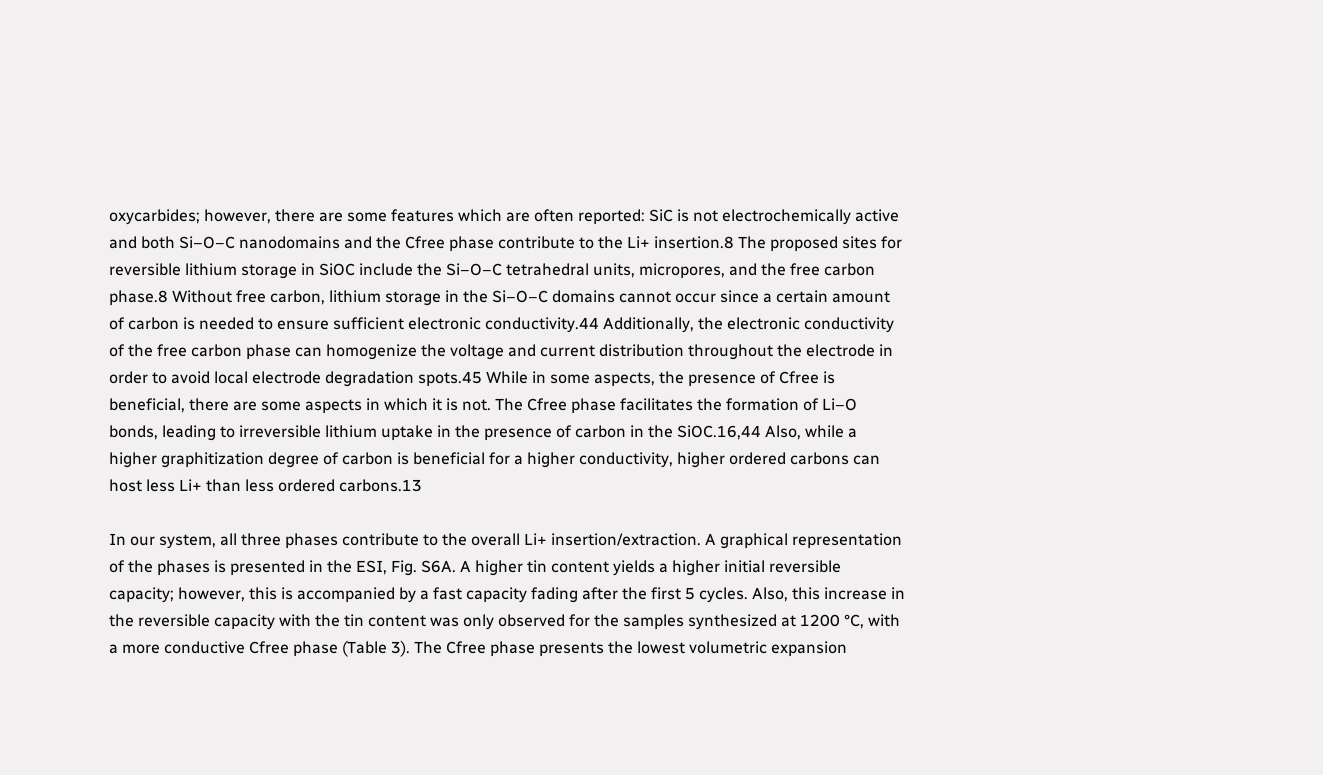oxycarbides; however, there are some features which are often reported: SiC is not electrochemically active and both Si–O–C nanodomains and the Cfree phase contribute to the Li+ insertion.8 The proposed sites for reversible lithium storage in SiOC include the Si–O–C tetrahedral units, micropores, and the free carbon phase.8 Without free carbon, lithium storage in the Si–O–C domains cannot occur since a certain amount of carbon is needed to ensure sufficient electronic conductivity.44 Additionally, the electronic conductivity of the free carbon phase can homogenize the voltage and current distribution throughout the electrode in order to avoid local electrode degradation spots.45 While in some aspects, the presence of Cfree is beneficial, there are some aspects in which it is not. The Cfree phase facilitates the formation of Li–O bonds, leading to irreversible lithium uptake in the presence of carbon in the SiOC.16,44 Also, while a higher graphitization degree of carbon is beneficial for a higher conductivity, higher ordered carbons can host less Li+ than less ordered carbons.13

In our system, all three phases contribute to the overall Li+ insertion/extraction. A graphical representation of the phases is presented in the ESI, Fig. S6A. A higher tin content yields a higher initial reversible capacity; however, this is accompanied by a fast capacity fading after the first 5 cycles. Also, this increase in the reversible capacity with the tin content was only observed for the samples synthesized at 1200 °C, with a more conductive Cfree phase (Table 3). The Cfree phase presents the lowest volumetric expansion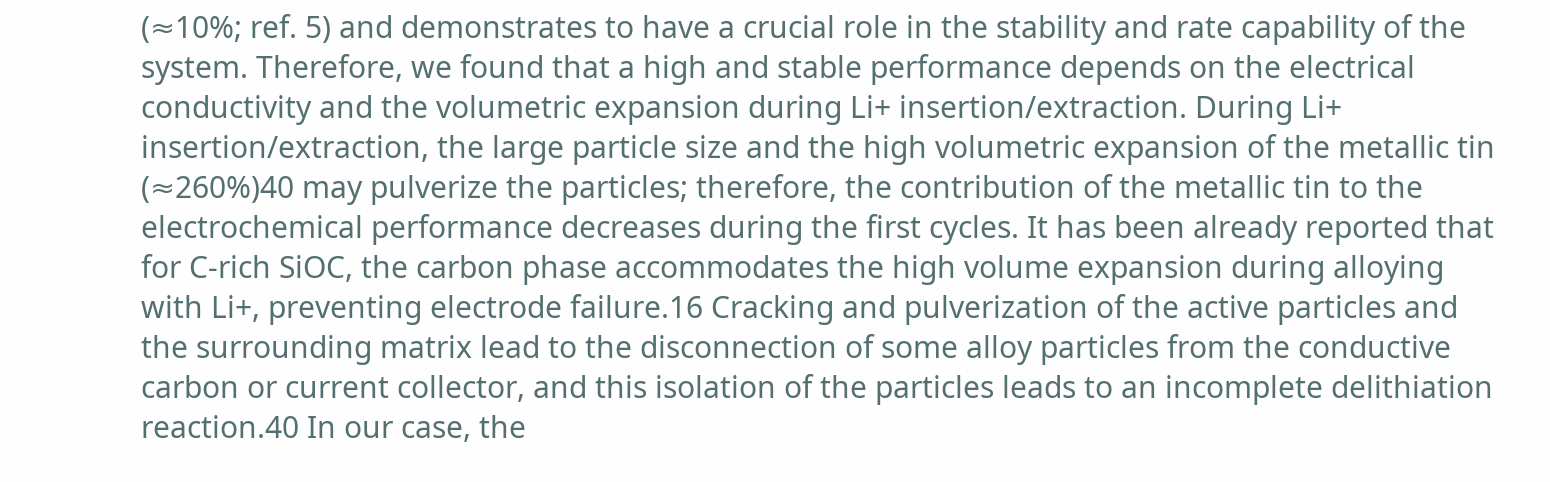(≈10%; ref. 5) and demonstrates to have a crucial role in the stability and rate capability of the system. Therefore, we found that a high and stable performance depends on the electrical conductivity and the volumetric expansion during Li+ insertion/extraction. During Li+ insertion/extraction, the large particle size and the high volumetric expansion of the metallic tin (≈260%)40 may pulverize the particles; therefore, the contribution of the metallic tin to the electrochemical performance decreases during the first cycles. It has been already reported that for C-rich SiOC, the carbon phase accommodates the high volume expansion during alloying with Li+, preventing electrode failure.16 Cracking and pulverization of the active particles and the surrounding matrix lead to the disconnection of some alloy particles from the conductive carbon or current collector, and this isolation of the particles leads to an incomplete delithiation reaction.40 In our case, the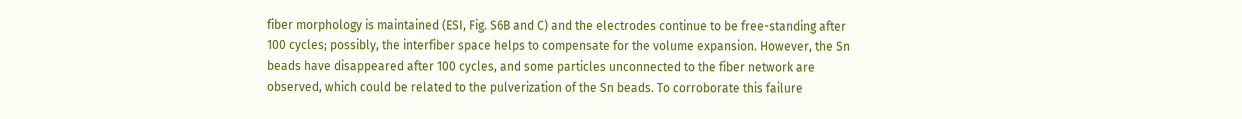fiber morphology is maintained (ESI, Fig. S6B and C) and the electrodes continue to be free-standing after 100 cycles; possibly, the interfiber space helps to compensate for the volume expansion. However, the Sn beads have disappeared after 100 cycles, and some particles unconnected to the fiber network are observed, which could be related to the pulverization of the Sn beads. To corroborate this failure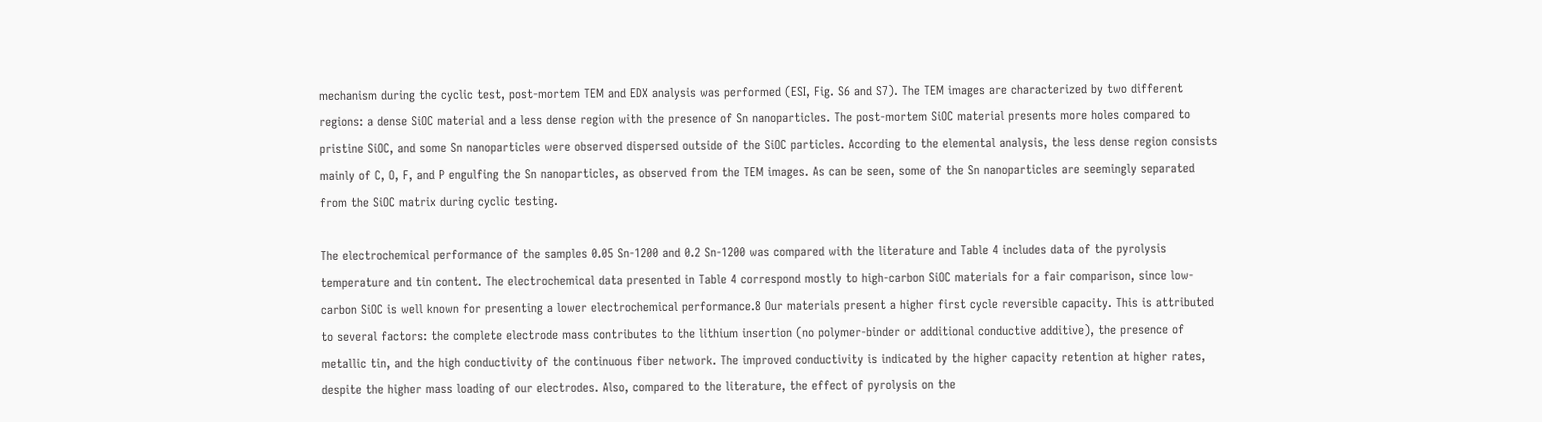mechanism during the cyclic test, post-mortem TEM and EDX analysis was performed (ESI, Fig. S6 and S7). The TEM images are characterized by two different regions: a dense SiOC material and a less dense region with the presence of Sn nanoparticles. The post-mortem SiOC material presents more holes compared to pristine SiOC, and some Sn nanoparticles were observed dispersed outside of the SiOC particles. According to the elemental analysis, the less dense region consists mainly of C, O, F, and P engulfing the Sn nanoparticles, as observed from the TEM images. As can be seen, some of the Sn nanoparticles are seemingly separated from the SiOC matrix during cyclic testing.

The electrochemical performance of the samples 0.05 Sn-1200 and 0.2 Sn-1200 was compared with the literature and Table 4 includes data of the pyrolysis temperature and tin content. The electrochemical data presented in Table 4 correspond mostly to high-carbon SiOC materials for a fair comparison, since low-carbon SiOC is well known for presenting a lower electrochemical performance.8 Our materials present a higher first cycle reversible capacity. This is attributed to several factors: the complete electrode mass contributes to the lithium insertion (no polymer-binder or additional conductive additive), the presence of metallic tin, and the high conductivity of the continuous fiber network. The improved conductivity is indicated by the higher capacity retention at higher rates, despite the higher mass loading of our electrodes. Also, compared to the literature, the effect of pyrolysis on the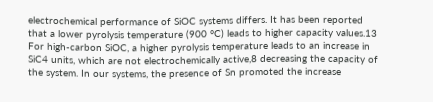electrochemical performance of SiOC systems differs. It has been reported that a lower pyrolysis temperature (900 °C) leads to higher capacity values.13 For high-carbon SiOC, a higher pyrolysis temperature leads to an increase in SiC4 units, which are not electrochemically active,8 decreasing the capacity of the system. In our systems, the presence of Sn promoted the increase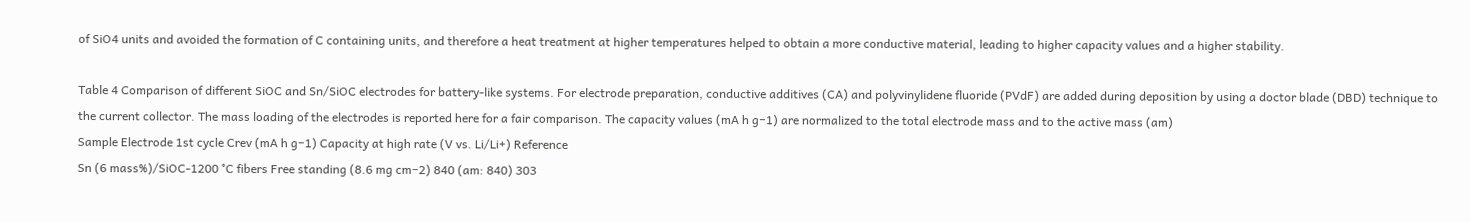of SiO4 units and avoided the formation of C containing units, and therefore a heat treatment at higher temperatures helped to obtain a more conductive material, leading to higher capacity values and a higher stability.

Table 4 Comparison of different SiOC and Sn/SiOC electrodes for battery-like systems. For electrode preparation, conductive additives (CA) and polyvinylidene fluoride (PVdF) are added during deposition by using a doctor blade (DBD) technique to the current collector. The mass loading of the electrodes is reported here for a fair comparison. The capacity values (mA h g−1) are normalized to the total electrode mass and to the active mass (am)
Sample Electrode 1st cycle Crev (mA h g−1) Capacity at high rate (V vs. Li/Li+) Reference
Sn (6 mass%)/SiOC-1200 °C fibers Free standing (8.6 mg cm−2) 840 (am: 840) 303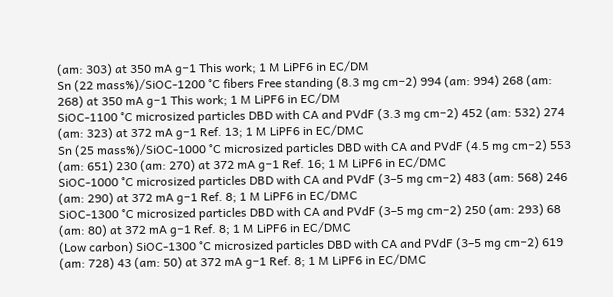(am: 303) at 350 mA g−1 This work; 1 M LiPF6 in EC/DM
Sn (22 mass%)/SiOC-1200 °C fibers Free standing (8.3 mg cm−2) 994 (am: 994) 268 (am: 268) at 350 mA g−1 This work; 1 M LiPF6 in EC/DM
SiOC-1100 °C microsized particles DBD with CA and PVdF (3.3 mg cm−2) 452 (am: 532) 274 (am: 323) at 372 mA g−1 Ref. 13; 1 M LiPF6 in EC/DMC
Sn (25 mass%)/SiOC-1000 °C microsized particles DBD with CA and PVdF (4.5 mg cm−2) 553 (am: 651) 230 (am: 270) at 372 mA g−1 Ref. 16; 1 M LiPF6 in EC/DMC
SiOC-1000 °C microsized particles DBD with CA and PVdF (3–5 mg cm−2) 483 (am: 568) 246 (am: 290) at 372 mA g−1 Ref. 8; 1 M LiPF6 in EC/DMC
SiOC-1300 °C microsized particles DBD with CA and PVdF (3–5 mg cm−2) 250 (am: 293) 68 (am: 80) at 372 mA g−1 Ref. 8; 1 M LiPF6 in EC/DMC
(Low carbon) SiOC-1300 °C microsized particles DBD with CA and PVdF (3–5 mg cm−2) 619 (am: 728) 43 (am: 50) at 372 mA g−1 Ref. 8; 1 M LiPF6 in EC/DMC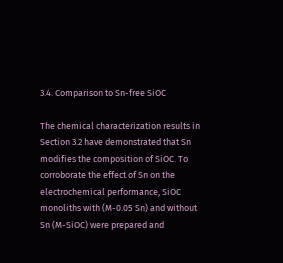3.4. Comparison to Sn-free SiOC

The chemical characterization results in Section 3.2 have demonstrated that Sn modifies the composition of SiOC. To corroborate the effect of Sn on the electrochemical performance, SiOC monoliths with (M-0.05 Sn) and without Sn (M-SiOC) were prepared and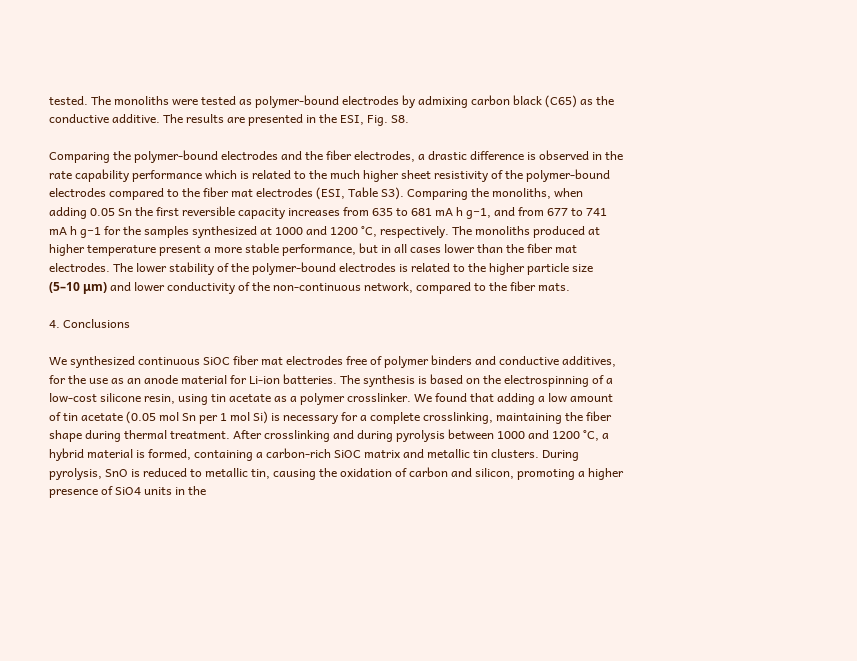tested. The monoliths were tested as polymer-bound electrodes by admixing carbon black (C65) as the conductive additive. The results are presented in the ESI, Fig. S8.

Comparing the polymer-bound electrodes and the fiber electrodes, a drastic difference is observed in the rate capability performance which is related to the much higher sheet resistivity of the polymer-bound electrodes compared to the fiber mat electrodes (ESI, Table S3). Comparing the monoliths, when adding 0.05 Sn the first reversible capacity increases from 635 to 681 mA h g−1, and from 677 to 741 mA h g−1 for the samples synthesized at 1000 and 1200 °C, respectively. The monoliths produced at higher temperature present a more stable performance, but in all cases lower than the fiber mat electrodes. The lower stability of the polymer-bound electrodes is related to the higher particle size (5–10 μm) and lower conductivity of the non-continuous network, compared to the fiber mats.

4. Conclusions

We synthesized continuous SiOC fiber mat electrodes free of polymer binders and conductive additives, for the use as an anode material for Li-ion batteries. The synthesis is based on the electrospinning of a low-cost silicone resin, using tin acetate as a polymer crosslinker. We found that adding a low amount of tin acetate (0.05 mol Sn per 1 mol Si) is necessary for a complete crosslinking, maintaining the fiber shape during thermal treatment. After crosslinking and during pyrolysis between 1000 and 1200 °C, a hybrid material is formed, containing a carbon-rich SiOC matrix and metallic tin clusters. During pyrolysis, SnO is reduced to metallic tin, causing the oxidation of carbon and silicon, promoting a higher presence of SiO4 units in the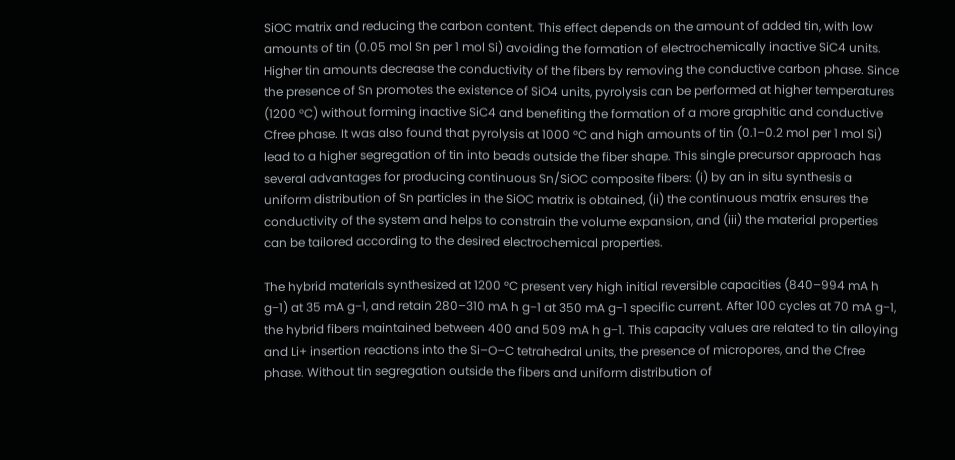SiOC matrix and reducing the carbon content. This effect depends on the amount of added tin, with low amounts of tin (0.05 mol Sn per 1 mol Si) avoiding the formation of electrochemically inactive SiC4 units. Higher tin amounts decrease the conductivity of the fibers by removing the conductive carbon phase. Since the presence of Sn promotes the existence of SiO4 units, pyrolysis can be performed at higher temperatures (1200 °C) without forming inactive SiC4 and benefiting the formation of a more graphitic and conductive Cfree phase. It was also found that pyrolysis at 1000 °C and high amounts of tin (0.1–0.2 mol per 1 mol Si) lead to a higher segregation of tin into beads outside the fiber shape. This single precursor approach has several advantages for producing continuous Sn/SiOC composite fibers: (i) by an in situ synthesis a uniform distribution of Sn particles in the SiOC matrix is obtained, (ii) the continuous matrix ensures the conductivity of the system and helps to constrain the volume expansion, and (iii) the material properties can be tailored according to the desired electrochemical properties.

The hybrid materials synthesized at 1200 °C present very high initial reversible capacities (840–994 mA h g−1) at 35 mA g−1, and retain 280–310 mA h g−1 at 350 mA g−1 specific current. After 100 cycles at 70 mA g−1, the hybrid fibers maintained between 400 and 509 mA h g−1. This capacity values are related to tin alloying and Li+ insertion reactions into the Si–O–C tetrahedral units, the presence of micropores, and the Cfree phase. Without tin segregation outside the fibers and uniform distribution of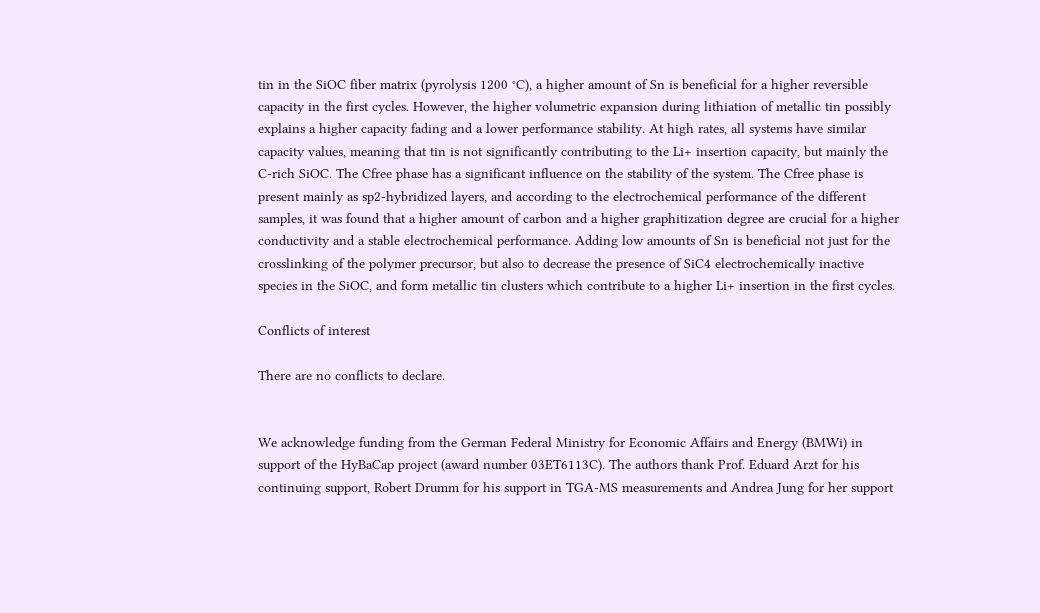tin in the SiOC fiber matrix (pyrolysis 1200 °C), a higher amount of Sn is beneficial for a higher reversible capacity in the first cycles. However, the higher volumetric expansion during lithiation of metallic tin possibly explains a higher capacity fading and a lower performance stability. At high rates, all systems have similar capacity values, meaning that tin is not significantly contributing to the Li+ insertion capacity, but mainly the C-rich SiOC. The Cfree phase has a significant influence on the stability of the system. The Cfree phase is present mainly as sp2-hybridized layers, and according to the electrochemical performance of the different samples, it was found that a higher amount of carbon and a higher graphitization degree are crucial for a higher conductivity and a stable electrochemical performance. Adding low amounts of Sn is beneficial not just for the crosslinking of the polymer precursor, but also to decrease the presence of SiC4 electrochemically inactive species in the SiOC, and form metallic tin clusters which contribute to a higher Li+ insertion in the first cycles.

Conflicts of interest

There are no conflicts to declare.


We acknowledge funding from the German Federal Ministry for Economic Affairs and Energy (BMWi) in support of the HyBaCap project (award number 03ET6113C). The authors thank Prof. Eduard Arzt for his continuing support, Robert Drumm for his support in TGA-MS measurements and Andrea Jung for her support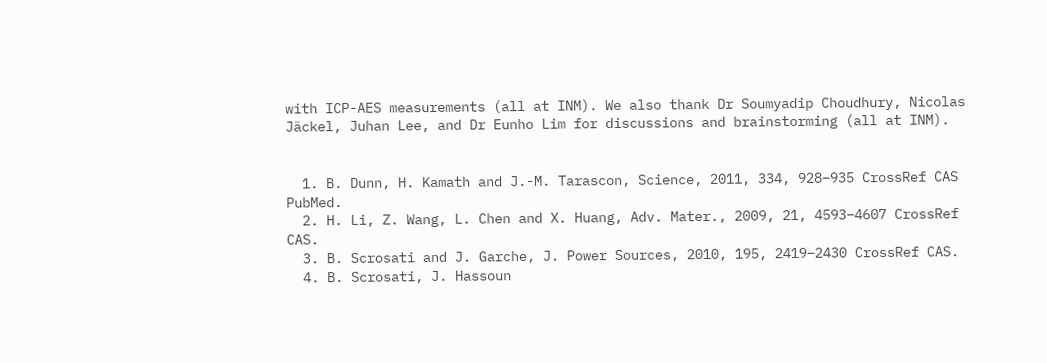with ICP-AES measurements (all at INM). We also thank Dr Soumyadip Choudhury, Nicolas Jäckel, Juhan Lee, and Dr Eunho Lim for discussions and brainstorming (all at INM).


  1. B. Dunn, H. Kamath and J.-M. Tarascon, Science, 2011, 334, 928–935 CrossRef CAS PubMed.
  2. H. Li, Z. Wang, L. Chen and X. Huang, Adv. Mater., 2009, 21, 4593–4607 CrossRef CAS.
  3. B. Scrosati and J. Garche, J. Power Sources, 2010, 195, 2419–2430 CrossRef CAS.
  4. B. Scrosati, J. Hassoun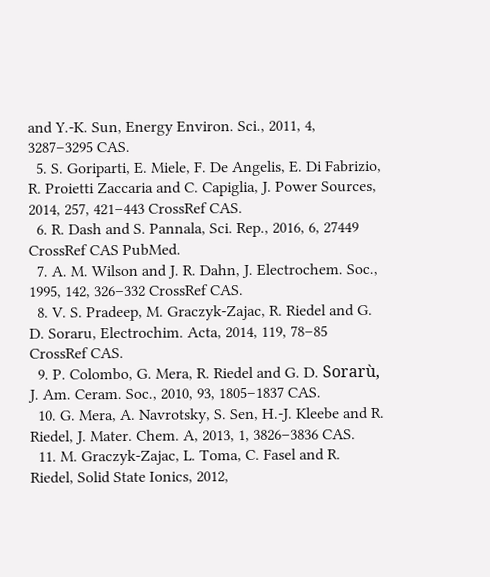and Y.-K. Sun, Energy Environ. Sci., 2011, 4, 3287–3295 CAS.
  5. S. Goriparti, E. Miele, F. De Angelis, E. Di Fabrizio, R. Proietti Zaccaria and C. Capiglia, J. Power Sources, 2014, 257, 421–443 CrossRef CAS.
  6. R. Dash and S. Pannala, Sci. Rep., 2016, 6, 27449 CrossRef CAS PubMed.
  7. A. M. Wilson and J. R. Dahn, J. Electrochem. Soc., 1995, 142, 326–332 CrossRef CAS.
  8. V. S. Pradeep, M. Graczyk-Zajac, R. Riedel and G. D. Soraru, Electrochim. Acta, 2014, 119, 78–85 CrossRef CAS.
  9. P. Colombo, G. Mera, R. Riedel and G. D. Sorarù, J. Am. Ceram. Soc., 2010, 93, 1805–1837 CAS.
  10. G. Mera, A. Navrotsky, S. Sen, H.-J. Kleebe and R. Riedel, J. Mater. Chem. A, 2013, 1, 3826–3836 CAS.
  11. M. Graczyk-Zajac, L. Toma, C. Fasel and R. Riedel, Solid State Ionics, 2012,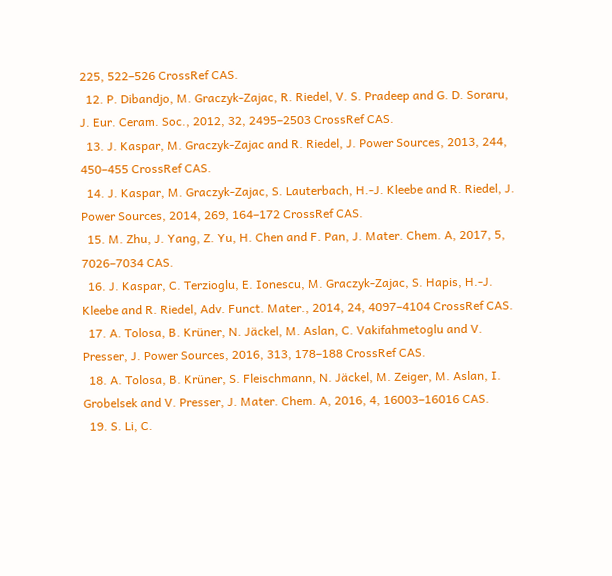225, 522–526 CrossRef CAS.
  12. P. Dibandjo, M. Graczyk-Zajac, R. Riedel, V. S. Pradeep and G. D. Soraru, J. Eur. Ceram. Soc., 2012, 32, 2495–2503 CrossRef CAS.
  13. J. Kaspar, M. Graczyk-Zajac and R. Riedel, J. Power Sources, 2013, 244, 450–455 CrossRef CAS.
  14. J. Kaspar, M. Graczyk-Zajac, S. Lauterbach, H.-J. Kleebe and R. Riedel, J. Power Sources, 2014, 269, 164–172 CrossRef CAS.
  15. M. Zhu, J. Yang, Z. Yu, H. Chen and F. Pan, J. Mater. Chem. A, 2017, 5, 7026–7034 CAS.
  16. J. Kaspar, C. Terzioglu, E. Ionescu, M. Graczyk-Zajac, S. Hapis, H.-J. Kleebe and R. Riedel, Adv. Funct. Mater., 2014, 24, 4097–4104 CrossRef CAS.
  17. A. Tolosa, B. Krüner, N. Jäckel, M. Aslan, C. Vakifahmetoglu and V. Presser, J. Power Sources, 2016, 313, 178–188 CrossRef CAS.
  18. A. Tolosa, B. Krüner, S. Fleischmann, N. Jäckel, M. Zeiger, M. Aslan, I. Grobelsek and V. Presser, J. Mater. Chem. A, 2016, 4, 16003–16016 CAS.
  19. S. Li, C.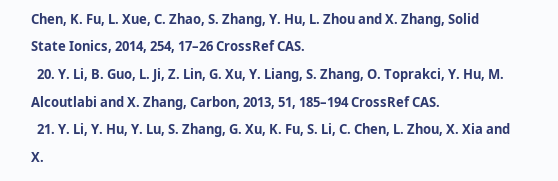Chen, K. Fu, L. Xue, C. Zhao, S. Zhang, Y. Hu, L. Zhou and X. Zhang, Solid State Ionics, 2014, 254, 17–26 CrossRef CAS.
  20. Y. Li, B. Guo, L. Ji, Z. Lin, G. Xu, Y. Liang, S. Zhang, O. Toprakci, Y. Hu, M. Alcoutlabi and X. Zhang, Carbon, 2013, 51, 185–194 CrossRef CAS.
  21. Y. Li, Y. Hu, Y. Lu, S. Zhang, G. Xu, K. Fu, S. Li, C. Chen, L. Zhou, X. Xia and X.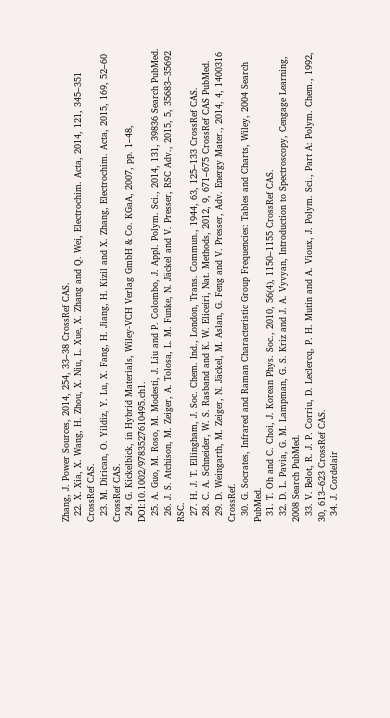Zhang, J. Power Sources, 2014, 254, 33–38 CrossRef CAS.
  22. X. Xia, X. Wang, H. Zhou, X. Niu, L. Xue, X. Zhang and Q. Wei, Electrochim. Acta, 2014, 121, 345–351 CrossRef CAS.
  23. M. Dirican, O. Yildiz, Y. Lu, X. Fang, H. Jiang, H. Kizil and X. Zhang, Electrochim. Acta, 2015, 169, 52–60 CrossRef CAS.
  24. G. Kickelbick, in Hybrid Materials, Wiley-VCH Verlag GmbH & Co. KGaA, 2007, pp. 1–48,  DOI:10.1002/9783527610495.ch1.
  25. A. Guo, M. Roso, M. Modesti, J. Liu and P. Colombo, J. Appl. Polym. Sci., 2014, 131, 39836 Search PubMed.
  26. J. S. Atchison, M. Zeiger, A. Tolosa, L. M. Funke, N. Jäckel and V. Presser, RSC Adv., 2015, 5, 35683–35692 RSC.
  27. H. J. T. Ellingham, J. Soc. Chem. Ind., London, Trans. Commun., 1944, 63, 125–133 CrossRef CAS.
  28. C. A. Schneider, W. S. Rasband and K. W. Eliceiri, Nat. Methods, 2012, 9, 671–675 CrossRef CAS PubMed.
  29. D. Weingarth, M. Zeiger, N. Jäckel, M. Aslan, G. Feng and V. Presser, Adv. Energy Mater., 2014, 4, 1400316 CrossRef.
  30. G. Socrates, Infrared and Raman Characteristic Group Frequencies: Tables and Charts, Wiley, 2004 Search PubMed.
  31. T. Oh and C. Choi, J. Korean Phys. Soc., 2010, 56(4), 1150–1155 CrossRef CAS.
  32. D. L. Pavia, G. M. Lampman, G. S. Kriz and J. A. Vyvyan, Introduction to Spectroscopy, Cengage Learning, 2008 Search PubMed.
  33. V. Belot, R. J. P. Corriu, D. Leclercq, P. H. Mutin and A. Vioux, J. Polym. Sci., Part A: Polym. Chem., 1992, 30, 613–623 CrossRef CAS.
  34. J. Cordelair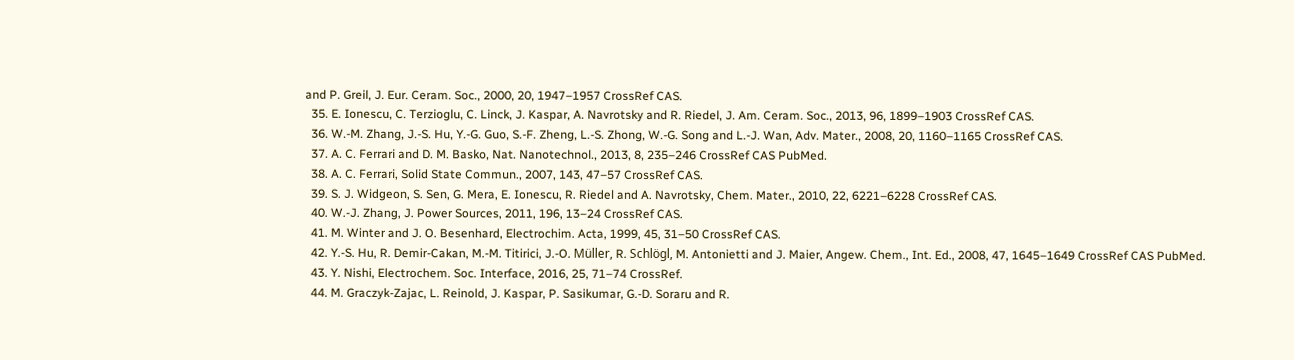and P. Greil, J. Eur. Ceram. Soc., 2000, 20, 1947–1957 CrossRef CAS.
  35. E. Ionescu, C. Terzioglu, C. Linck, J. Kaspar, A. Navrotsky and R. Riedel, J. Am. Ceram. Soc., 2013, 96, 1899–1903 CrossRef CAS.
  36. W.-M. Zhang, J.-S. Hu, Y.-G. Guo, S.-F. Zheng, L.-S. Zhong, W.-G. Song and L.-J. Wan, Adv. Mater., 2008, 20, 1160–1165 CrossRef CAS.
  37. A. C. Ferrari and D. M. Basko, Nat. Nanotechnol., 2013, 8, 235–246 CrossRef CAS PubMed.
  38. A. C. Ferrari, Solid State Commun., 2007, 143, 47–57 CrossRef CAS.
  39. S. J. Widgeon, S. Sen, G. Mera, E. Ionescu, R. Riedel and A. Navrotsky, Chem. Mater., 2010, 22, 6221–6228 CrossRef CAS.
  40. W.-J. Zhang, J. Power Sources, 2011, 196, 13–24 CrossRef CAS.
  41. M. Winter and J. O. Besenhard, Electrochim. Acta, 1999, 45, 31–50 CrossRef CAS.
  42. Y.-S. Hu, R. Demir-Cakan, M.-M. Titirici, J.-O. Müller, R. Schlögl, M. Antonietti and J. Maier, Angew. Chem., Int. Ed., 2008, 47, 1645–1649 CrossRef CAS PubMed.
  43. Y. Nishi, Electrochem. Soc. Interface, 2016, 25, 71–74 CrossRef.
  44. M. Graczyk-Zajac, L. Reinold, J. Kaspar, P. Sasikumar, G.-D. Soraru and R.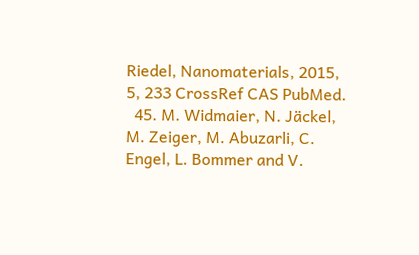Riedel, Nanomaterials, 2015, 5, 233 CrossRef CAS PubMed.
  45. M. Widmaier, N. Jäckel, M. Zeiger, M. Abuzarli, C. Engel, L. Bommer and V.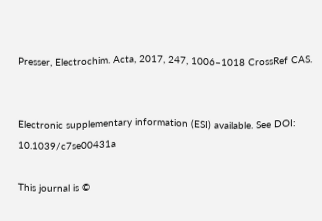Presser, Electrochim. Acta, 2017, 247, 1006–1018 CrossRef CAS.


Electronic supplementary information (ESI) available. See DOI: 10.1039/c7se00431a

This journal is ©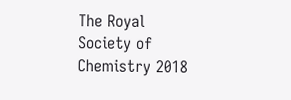The Royal Society of Chemistry 2018